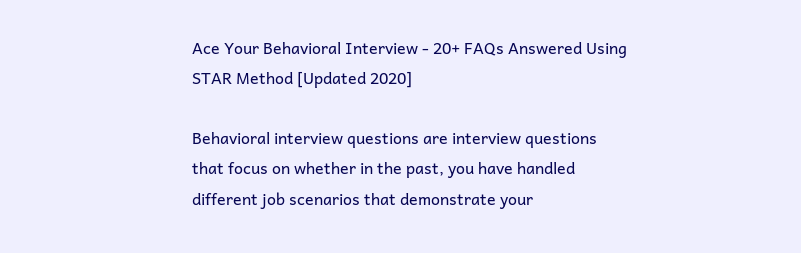Ace Your Behavioral Interview - 20+ FAQs Answered Using STAR Method [Updated 2020]

Behavioral interview questions are interview questions that focus on whether in the past, you have handled different job scenarios that demonstrate your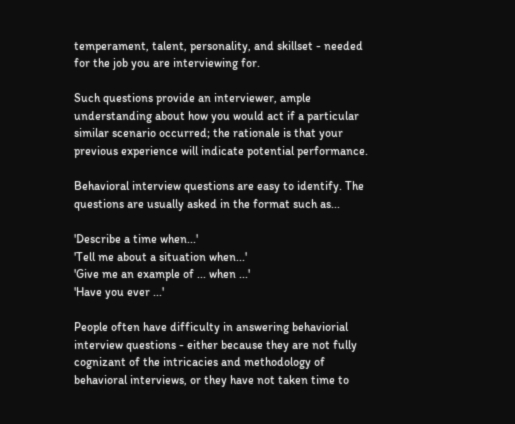temperament, talent, personality, and skillset - needed for the job you are interviewing for.

Such questions provide an interviewer, ample understanding about how you would act if a particular similar scenario occurred; the rationale is that your previous experience will indicate potential performance.

Behavioral interview questions are easy to identify. The questions are usually asked in the format such as...

'Describe a time when...'
'Tell me about a situation when...'
'Give me an example of ... when ...'
'Have you ever ...'

People often have difficulty in answering behaviorial interview questions - either because they are not fully cognizant of the intricacies and methodology of behavioral interviews, or they have not taken time to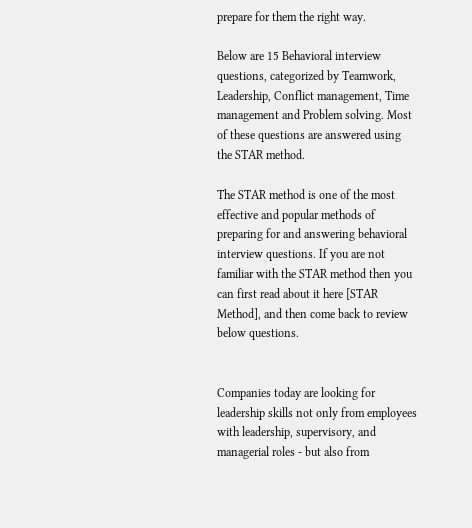prepare for them the right way.

Below are 15 Behavioral interview questions, categorized by Teamwork, Leadership, Conflict management, Time management and Problem solving. Most of these questions are answered using the STAR method.

The STAR method is one of the most effective and popular methods of preparing for and answering behavioral interview questions. If you are not familiar with the STAR method then you can first read about it here [STAR Method], and then come back to review below questions.


Companies today are looking for leadership skills not only from employees with leadership, supervisory, and managerial roles - but also from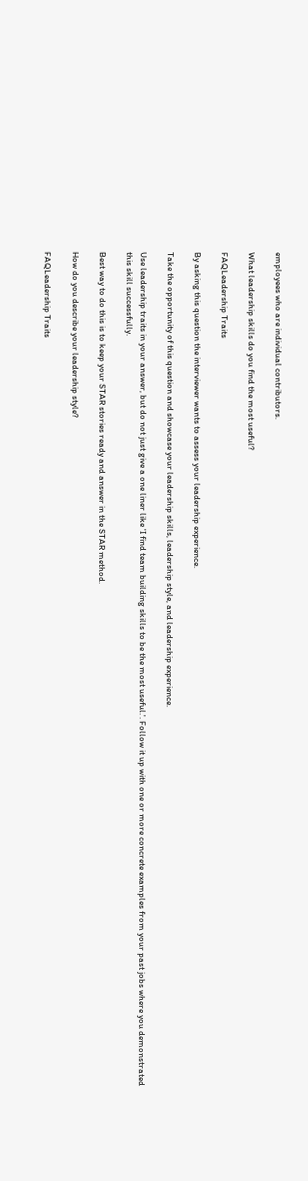employees who are individual contributors.

What leadership skills do you find the most useful?

FAQLeadership Traits

By asking this question the interviewer wants to assess your leadership experience.

Take the opportunity of this question and showcase your leadership skills, leadership style, and leadership experience.

Use leadership traits in your answer, but do not just give a one liner like 'I find team building skills to be the most useful.'. Follow it up with one or more concrete examples from your past jobs where you demonstrated this skill successfully.

Best way to do this is to keep your STAR stories ready and answer in the STAR method.

How do you describe your leadership style?

FAQLeadership Traits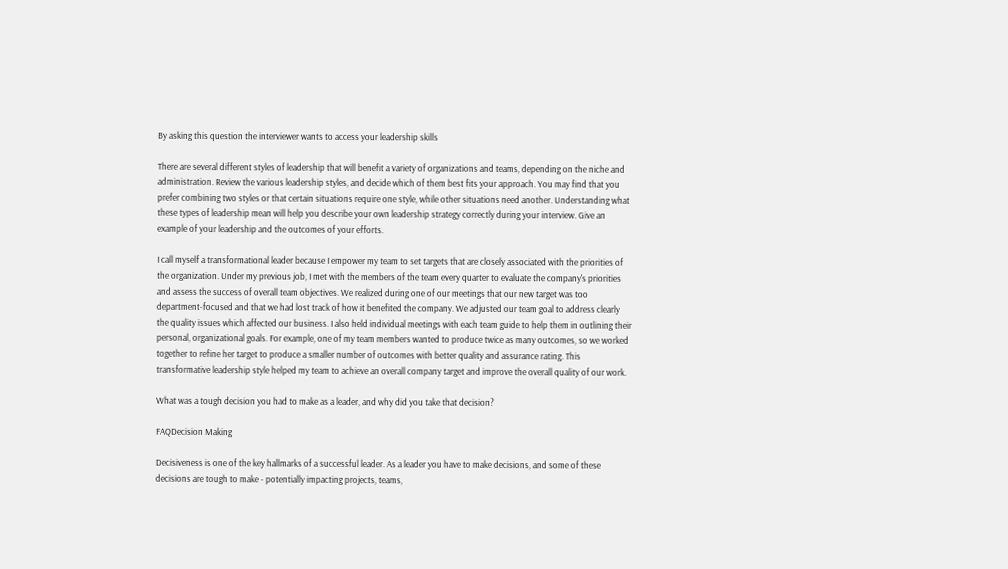By asking this question the interviewer wants to access your leadership skills

There are several different styles of leadership that will benefit a variety of organizations and teams, depending on the niche and administration. Review the various leadership styles, and decide which of them best fits your approach. You may find that you prefer combining two styles or that certain situations require one style, while other situations need another. Understanding what these types of leadership mean will help you describe your own leadership strategy correctly during your interview. Give an example of your leadership and the outcomes of your efforts.

I call myself a transformational leader because I empower my team to set targets that are closely associated with the priorities of the organization. Under my previous job, I met with the members of the team every quarter to evaluate the company's priorities and assess the success of overall team objectives. We realized during one of our meetings that our new target was too department-focused and that we had lost track of how it benefited the company. We adjusted our team goal to address clearly the quality issues which affected our business. I also held individual meetings with each team guide to help them in outlining their personal, organizational goals. For example, one of my team members wanted to produce twice as many outcomes, so we worked together to refine her target to produce a smaller number of outcomes with better quality and assurance rating. This transformative leadership style helped my team to achieve an overall company target and improve the overall quality of our work.

What was a tough decision you had to make as a leader, and why did you take that decision?

FAQDecision Making

Decisiveness is one of the key hallmarks of a successful leader. As a leader you have to make decisions, and some of these decisions are tough to make - potentially impacting projects, teams,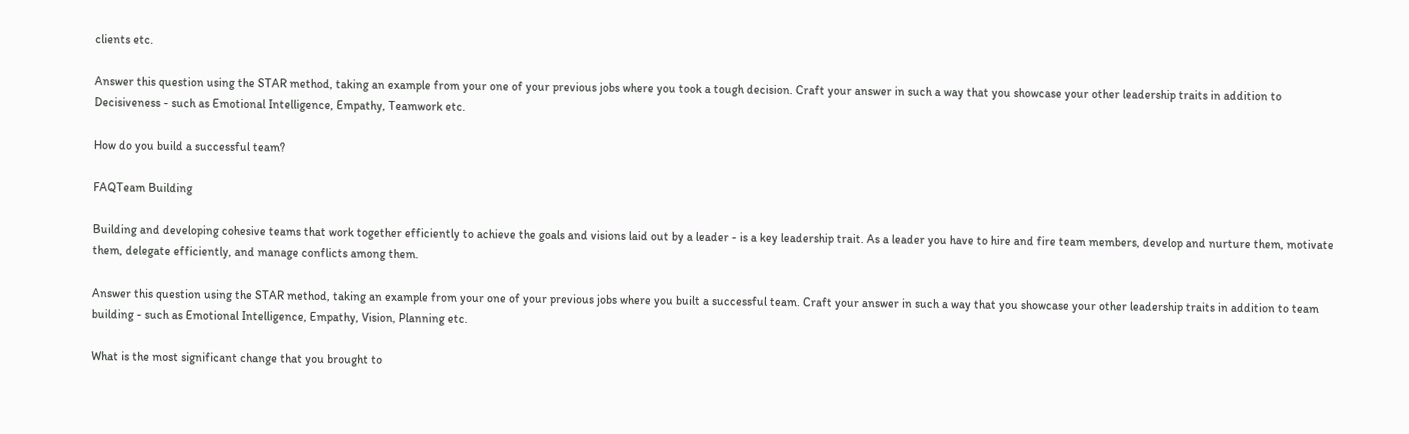clients etc.

Answer this question using the STAR method, taking an example from your one of your previous jobs where you took a tough decision. Craft your answer in such a way that you showcase your other leadership traits in addition to Decisiveness - such as Emotional Intelligence, Empathy, Teamwork etc.

How do you build a successful team?

FAQTeam Building

Building and developing cohesive teams that work together efficiently to achieve the goals and visions laid out by a leader - is a key leadership trait. As a leader you have to hire and fire team members, develop and nurture them, motivate them, delegate efficiently, and manage conflicts among them.

Answer this question using the STAR method, taking an example from your one of your previous jobs where you built a successful team. Craft your answer in such a way that you showcase your other leadership traits in addition to team building - such as Emotional Intelligence, Empathy, Vision, Planning etc.

What is the most significant change that you brought to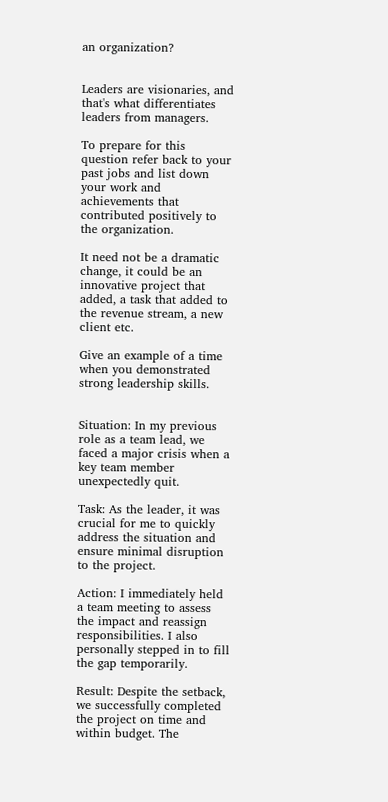an organization?


Leaders are visionaries, and that's what differentiates leaders from managers.

To prepare for this question refer back to your past jobs and list down your work and achievements that contributed positively to the organization.

It need not be a dramatic change, it could be an innovative project that added, a task that added to the revenue stream, a new client etc.

Give an example of a time when you demonstrated strong leadership skills.


Situation: In my previous role as a team lead, we faced a major crisis when a key team member unexpectedly quit.

Task: As the leader, it was crucial for me to quickly address the situation and ensure minimal disruption to the project.

Action: I immediately held a team meeting to assess the impact and reassign responsibilities. I also personally stepped in to fill the gap temporarily.

Result: Despite the setback, we successfully completed the project on time and within budget. The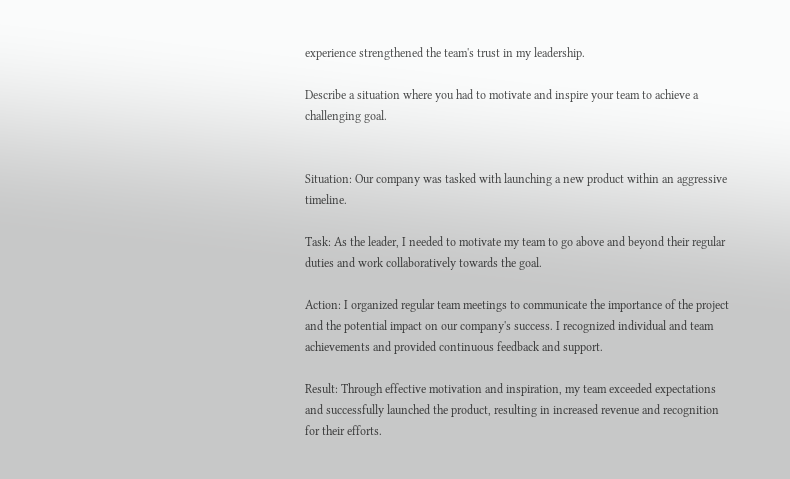experience strengthened the team's trust in my leadership.

Describe a situation where you had to motivate and inspire your team to achieve a challenging goal.


Situation: Our company was tasked with launching a new product within an aggressive timeline.

Task: As the leader, I needed to motivate my team to go above and beyond their regular duties and work collaboratively towards the goal.

Action: I organized regular team meetings to communicate the importance of the project and the potential impact on our company's success. I recognized individual and team achievements and provided continuous feedback and support.

Result: Through effective motivation and inspiration, my team exceeded expectations and successfully launched the product, resulting in increased revenue and recognition for their efforts.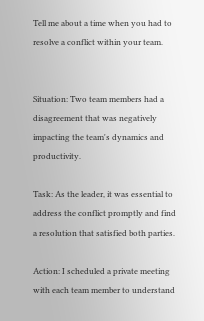Tell me about a time when you had to resolve a conflict within your team.


Situation: Two team members had a disagreement that was negatively impacting the team's dynamics and productivity.

Task: As the leader, it was essential to address the conflict promptly and find a resolution that satisfied both parties.

Action: I scheduled a private meeting with each team member to understand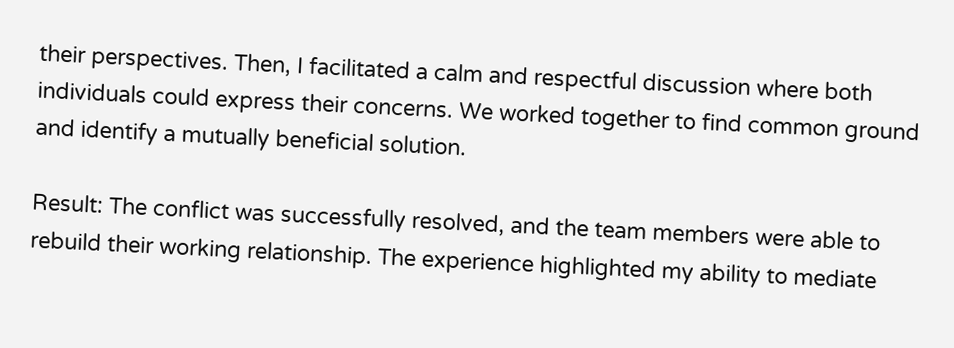their perspectives. Then, I facilitated a calm and respectful discussion where both individuals could express their concerns. We worked together to find common ground and identify a mutually beneficial solution.

Result: The conflict was successfully resolved, and the team members were able to rebuild their working relationship. The experience highlighted my ability to mediate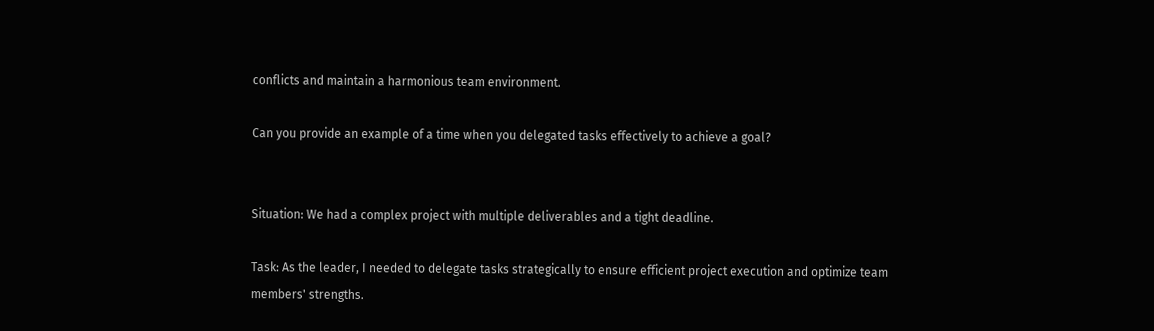conflicts and maintain a harmonious team environment.

Can you provide an example of a time when you delegated tasks effectively to achieve a goal?


Situation: We had a complex project with multiple deliverables and a tight deadline.

Task: As the leader, I needed to delegate tasks strategically to ensure efficient project execution and optimize team members' strengths.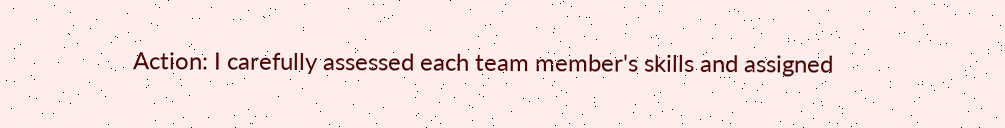Action: I carefully assessed each team member's skills and assigned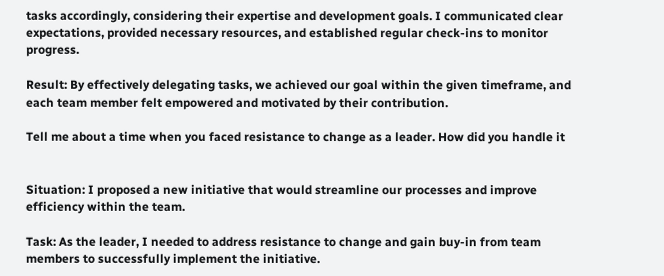tasks accordingly, considering their expertise and development goals. I communicated clear expectations, provided necessary resources, and established regular check-ins to monitor progress.

Result: By effectively delegating tasks, we achieved our goal within the given timeframe, and each team member felt empowered and motivated by their contribution.

Tell me about a time when you faced resistance to change as a leader. How did you handle it


Situation: I proposed a new initiative that would streamline our processes and improve efficiency within the team.

Task: As the leader, I needed to address resistance to change and gain buy-in from team members to successfully implement the initiative.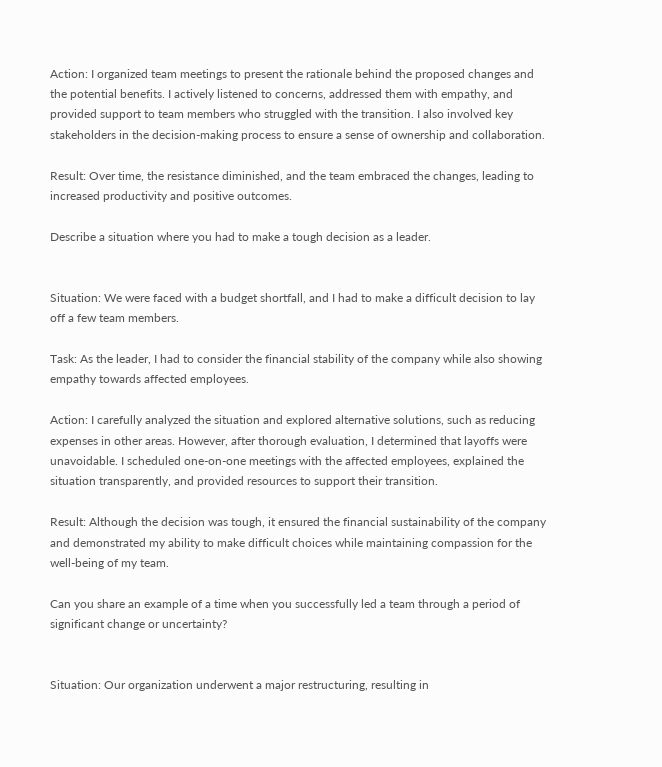Action: I organized team meetings to present the rationale behind the proposed changes and the potential benefits. I actively listened to concerns, addressed them with empathy, and provided support to team members who struggled with the transition. I also involved key stakeholders in the decision-making process to ensure a sense of ownership and collaboration.

Result: Over time, the resistance diminished, and the team embraced the changes, leading to increased productivity and positive outcomes.

Describe a situation where you had to make a tough decision as a leader.


Situation: We were faced with a budget shortfall, and I had to make a difficult decision to lay off a few team members.

Task: As the leader, I had to consider the financial stability of the company while also showing empathy towards affected employees.

Action: I carefully analyzed the situation and explored alternative solutions, such as reducing expenses in other areas. However, after thorough evaluation, I determined that layoffs were unavoidable. I scheduled one-on-one meetings with the affected employees, explained the situation transparently, and provided resources to support their transition.

Result: Although the decision was tough, it ensured the financial sustainability of the company and demonstrated my ability to make difficult choices while maintaining compassion for the well-being of my team.

Can you share an example of a time when you successfully led a team through a period of significant change or uncertainty?


Situation: Our organization underwent a major restructuring, resulting in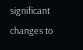significant changes to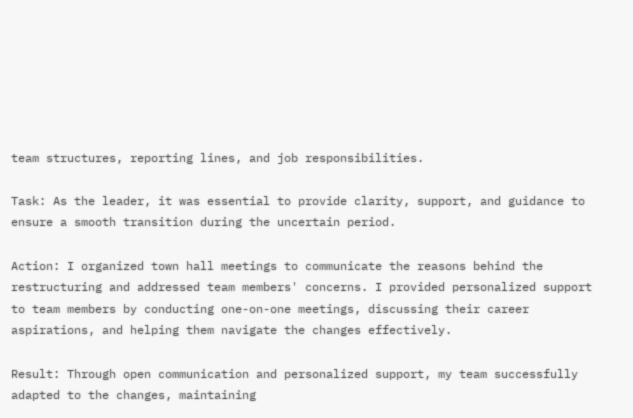team structures, reporting lines, and job responsibilities.

Task: As the leader, it was essential to provide clarity, support, and guidance to ensure a smooth transition during the uncertain period.

Action: I organized town hall meetings to communicate the reasons behind the restructuring and addressed team members' concerns. I provided personalized support to team members by conducting one-on-one meetings, discussing their career aspirations, and helping them navigate the changes effectively.

Result: Through open communication and personalized support, my team successfully adapted to the changes, maintaining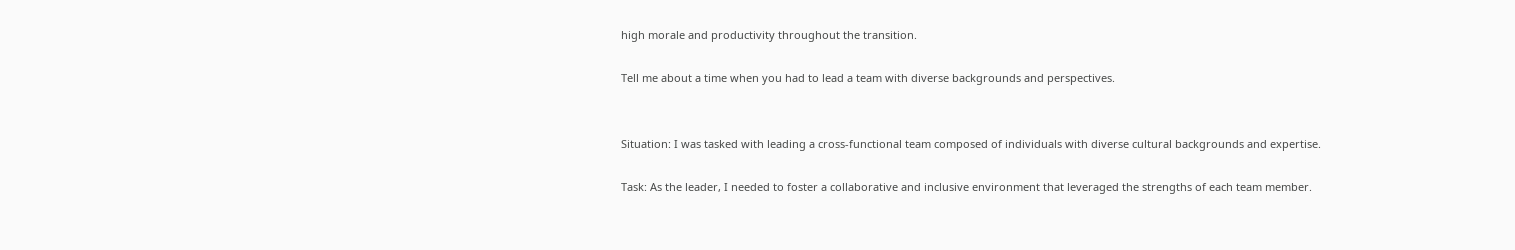high morale and productivity throughout the transition.

Tell me about a time when you had to lead a team with diverse backgrounds and perspectives.


Situation: I was tasked with leading a cross-functional team composed of individuals with diverse cultural backgrounds and expertise.

Task: As the leader, I needed to foster a collaborative and inclusive environment that leveraged the strengths of each team member.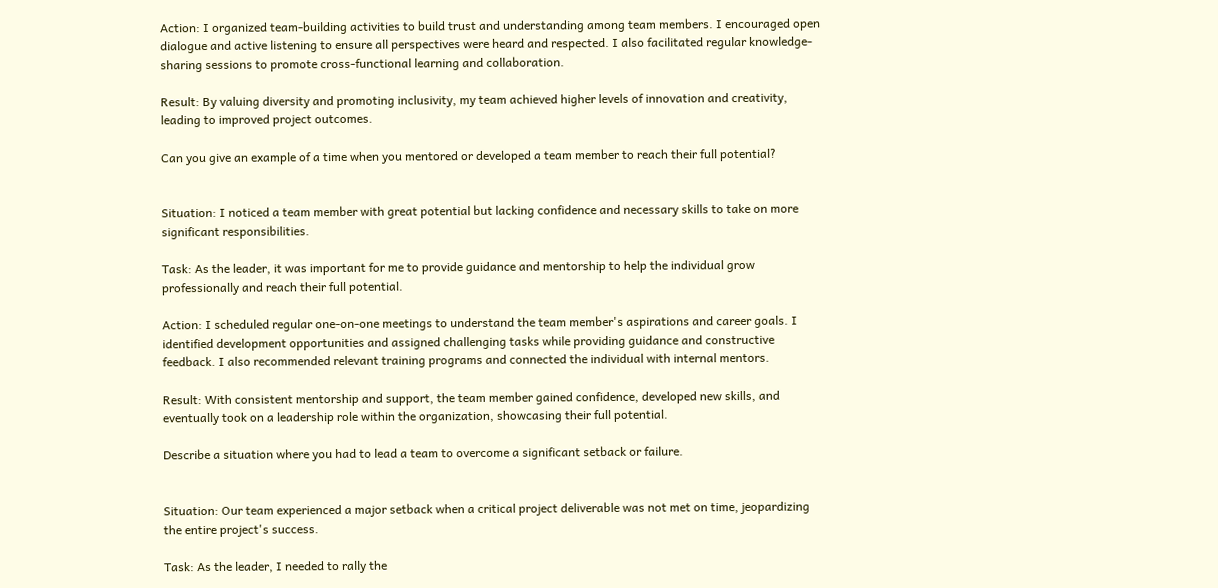Action: I organized team-building activities to build trust and understanding among team members. I encouraged open dialogue and active listening to ensure all perspectives were heard and respected. I also facilitated regular knowledge-sharing sessions to promote cross-functional learning and collaboration.

Result: By valuing diversity and promoting inclusivity, my team achieved higher levels of innovation and creativity, leading to improved project outcomes.

Can you give an example of a time when you mentored or developed a team member to reach their full potential?


Situation: I noticed a team member with great potential but lacking confidence and necessary skills to take on more significant responsibilities.

Task: As the leader, it was important for me to provide guidance and mentorship to help the individual grow professionally and reach their full potential.

Action: I scheduled regular one-on-one meetings to understand the team member's aspirations and career goals. I identified development opportunities and assigned challenging tasks while providing guidance and constructive feedback. I also recommended relevant training programs and connected the individual with internal mentors.

Result: With consistent mentorship and support, the team member gained confidence, developed new skills, and eventually took on a leadership role within the organization, showcasing their full potential.

Describe a situation where you had to lead a team to overcome a significant setback or failure.


Situation: Our team experienced a major setback when a critical project deliverable was not met on time, jeopardizing the entire project's success.

Task: As the leader, I needed to rally the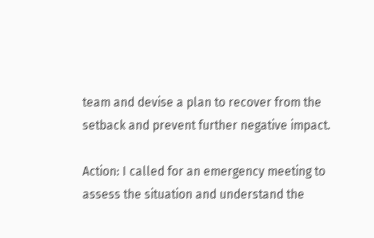team and devise a plan to recover from the setback and prevent further negative impact.

Action: I called for an emergency meeting to assess the situation and understand the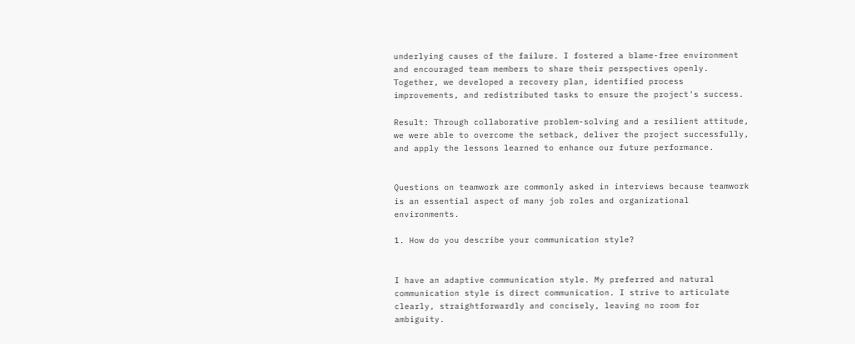underlying causes of the failure. I fostered a blame-free environment and encouraged team members to share their perspectives openly. Together, we developed a recovery plan, identified process improvements, and redistributed tasks to ensure the project's success.

Result: Through collaborative problem-solving and a resilient attitude, we were able to overcome the setback, deliver the project successfully, and apply the lessons learned to enhance our future performance.


Questions on teamwork are commonly asked in interviews because teamwork is an essential aspect of many job roles and organizational environments.

1. How do you describe your communication style?


I have an adaptive communication style. My preferred and natural communication style is direct communication. I strive to articulate clearly, straightforwardly and concisely, leaving no room for ambiguity.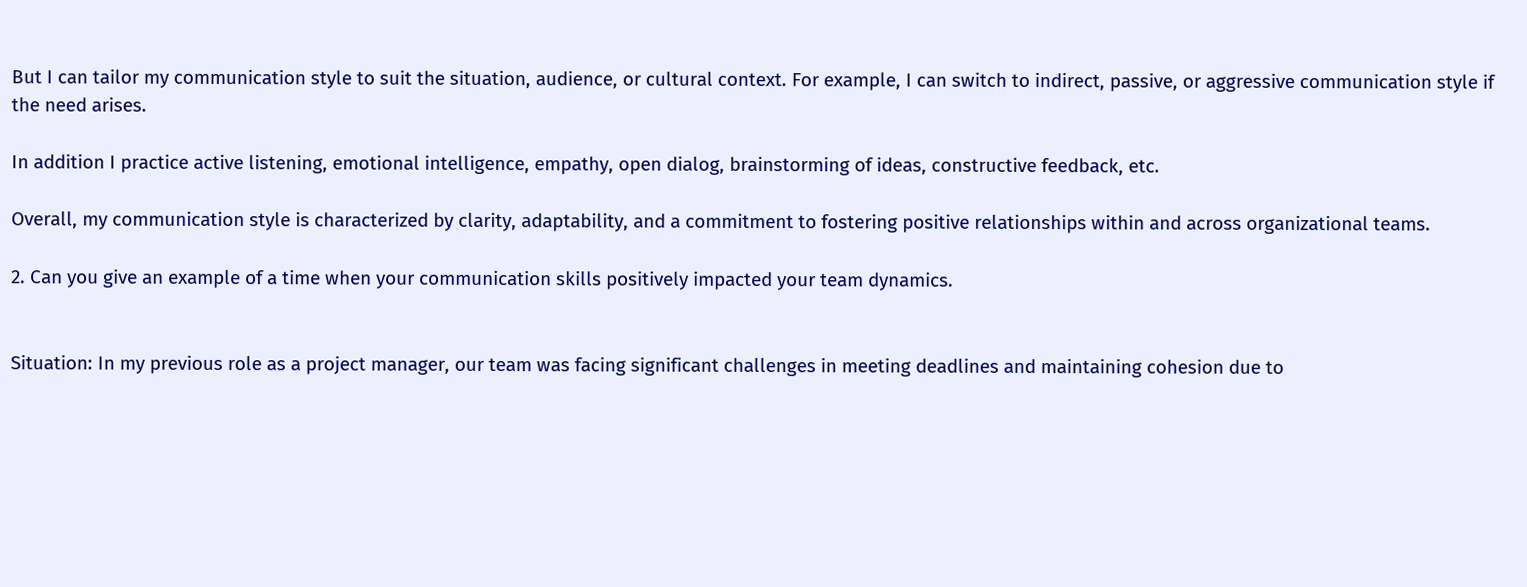But I can tailor my communication style to suit the situation, audience, or cultural context. For example, I can switch to indirect, passive, or aggressive communication style if the need arises.

In addition I practice active listening, emotional intelligence, empathy, open dialog, brainstorming of ideas, constructive feedback, etc.

Overall, my communication style is characterized by clarity, adaptability, and a commitment to fostering positive relationships within and across organizational teams.

2. Can you give an example of a time when your communication skills positively impacted your team dynamics.


Situation: In my previous role as a project manager, our team was facing significant challenges in meeting deadlines and maintaining cohesion due to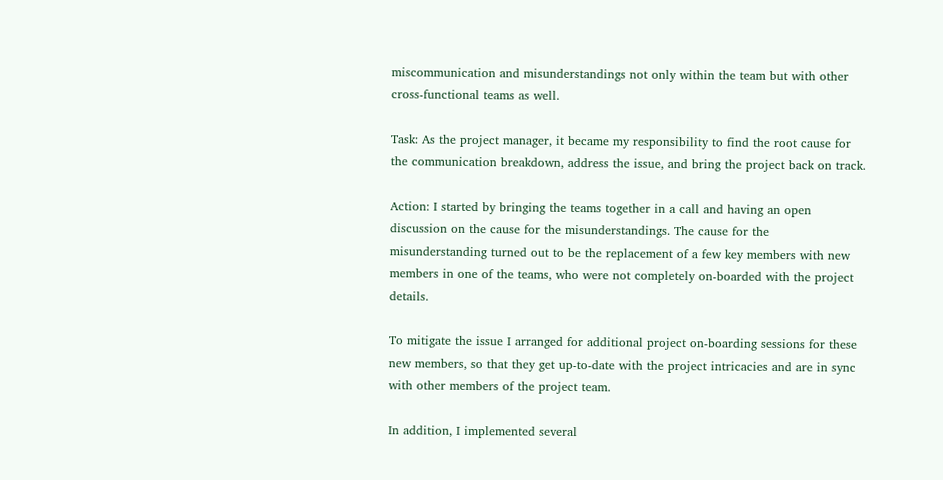miscommunication and misunderstandings not only within the team but with other cross-functional teams as well.

Task: As the project manager, it became my responsibility to find the root cause for the communication breakdown, address the issue, and bring the project back on track.

Action: I started by bringing the teams together in a call and having an open discussion on the cause for the misunderstandings. The cause for the misunderstanding turned out to be the replacement of a few key members with new members in one of the teams, who were not completely on-boarded with the project details.

To mitigate the issue I arranged for additional project on-boarding sessions for these new members, so that they get up-to-date with the project intricacies and are in sync with other members of the project team.

In addition, I implemented several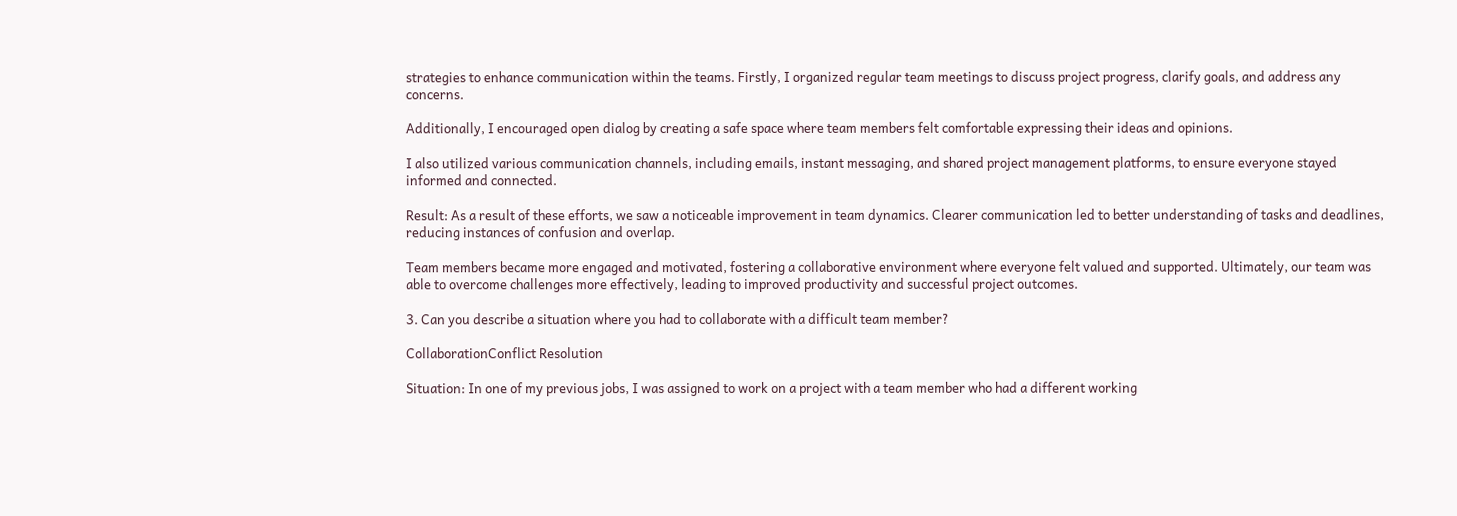strategies to enhance communication within the teams. Firstly, I organized regular team meetings to discuss project progress, clarify goals, and address any concerns.

Additionally, I encouraged open dialog by creating a safe space where team members felt comfortable expressing their ideas and opinions.

I also utilized various communication channels, including emails, instant messaging, and shared project management platforms, to ensure everyone stayed informed and connected.

Result: As a result of these efforts, we saw a noticeable improvement in team dynamics. Clearer communication led to better understanding of tasks and deadlines, reducing instances of confusion and overlap.

Team members became more engaged and motivated, fostering a collaborative environment where everyone felt valued and supported. Ultimately, our team was able to overcome challenges more effectively, leading to improved productivity and successful project outcomes.

3. Can you describe a situation where you had to collaborate with a difficult team member?

CollaborationConflict Resolution

Situation: In one of my previous jobs, I was assigned to work on a project with a team member who had a different working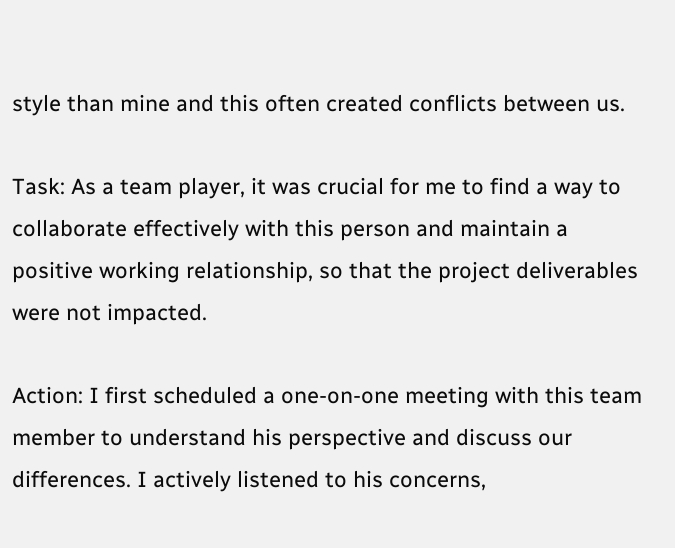style than mine and this often created conflicts between us.

Task: As a team player, it was crucial for me to find a way to collaborate effectively with this person and maintain a positive working relationship, so that the project deliverables were not impacted.

Action: I first scheduled a one-on-one meeting with this team member to understand his perspective and discuss our differences. I actively listened to his concerns,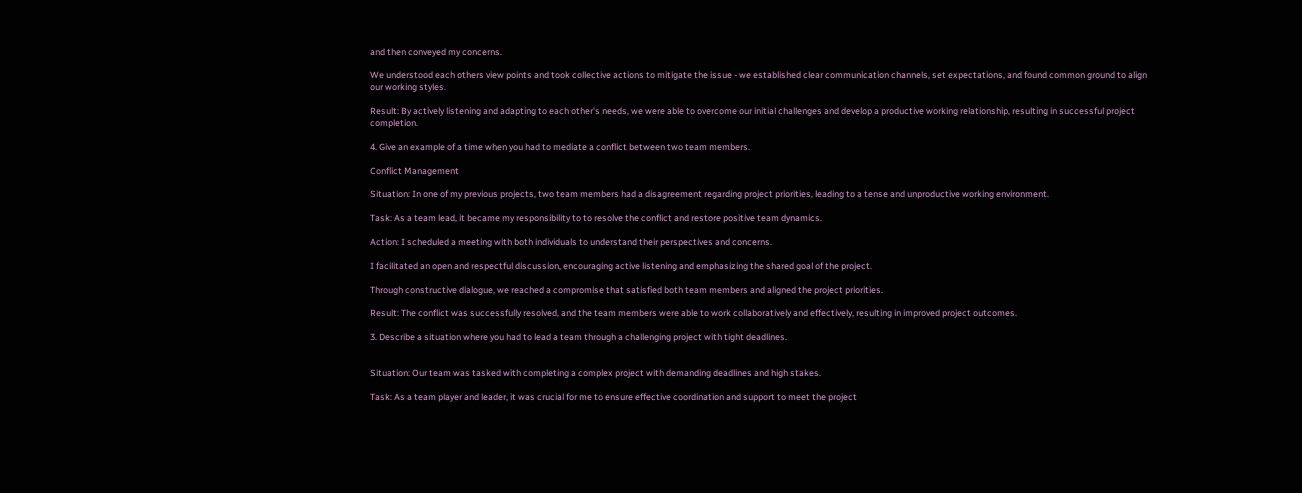and then conveyed my concerns.

We understood each others view points and took collective actions to mitigate the issue - we established clear communication channels, set expectations, and found common ground to align our working styles.

Result: By actively listening and adapting to each other's needs, we were able to overcome our initial challenges and develop a productive working relationship, resulting in successful project completion.

4. Give an example of a time when you had to mediate a conflict between two team members.

Conflict Management

Situation: In one of my previous projects, two team members had a disagreement regarding project priorities, leading to a tense and unproductive working environment.

Task: As a team lead, it became my responsibility to to resolve the conflict and restore positive team dynamics.

Action: I scheduled a meeting with both individuals to understand their perspectives and concerns.

I facilitated an open and respectful discussion, encouraging active listening and emphasizing the shared goal of the project.

Through constructive dialogue, we reached a compromise that satisfied both team members and aligned the project priorities.

Result: The conflict was successfully resolved, and the team members were able to work collaboratively and effectively, resulting in improved project outcomes.

3. Describe a situation where you had to lead a team through a challenging project with tight deadlines.


Situation: Our team was tasked with completing a complex project with demanding deadlines and high stakes.

Task: As a team player and leader, it was crucial for me to ensure effective coordination and support to meet the project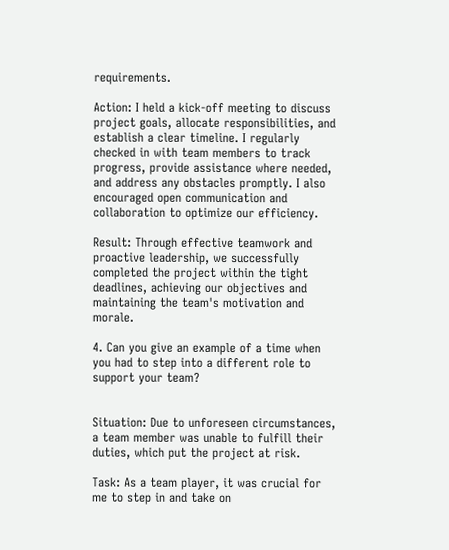requirements.

Action: I held a kick-off meeting to discuss project goals, allocate responsibilities, and establish a clear timeline. I regularly checked in with team members to track progress, provide assistance where needed, and address any obstacles promptly. I also encouraged open communication and collaboration to optimize our efficiency.

Result: Through effective teamwork and proactive leadership, we successfully completed the project within the tight deadlines, achieving our objectives and maintaining the team's motivation and morale.

4. Can you give an example of a time when you had to step into a different role to support your team?


Situation: Due to unforeseen circumstances, a team member was unable to fulfill their duties, which put the project at risk.

Task: As a team player, it was crucial for me to step in and take on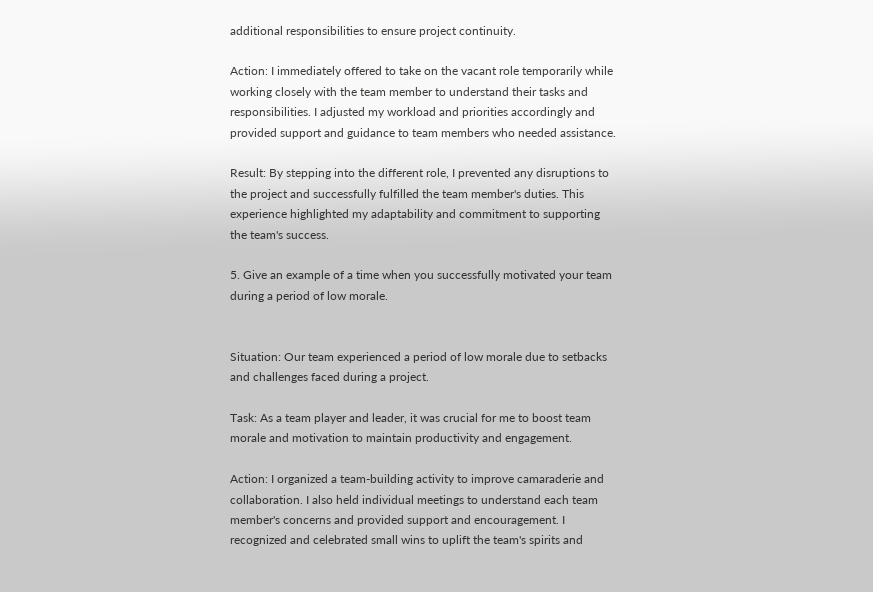additional responsibilities to ensure project continuity.

Action: I immediately offered to take on the vacant role temporarily while working closely with the team member to understand their tasks and responsibilities. I adjusted my workload and priorities accordingly and provided support and guidance to team members who needed assistance.

Result: By stepping into the different role, I prevented any disruptions to the project and successfully fulfilled the team member's duties. This experience highlighted my adaptability and commitment to supporting the team's success.

5. Give an example of a time when you successfully motivated your team during a period of low morale.


Situation: Our team experienced a period of low morale due to setbacks and challenges faced during a project.

Task: As a team player and leader, it was crucial for me to boost team morale and motivation to maintain productivity and engagement.

Action: I organized a team-building activity to improve camaraderie and collaboration. I also held individual meetings to understand each team member's concerns and provided support and encouragement. I recognized and celebrated small wins to uplift the team's spirits and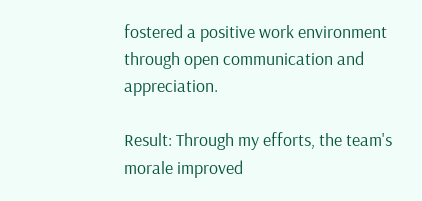fostered a positive work environment through open communication and appreciation.

Result: Through my efforts, the team's morale improved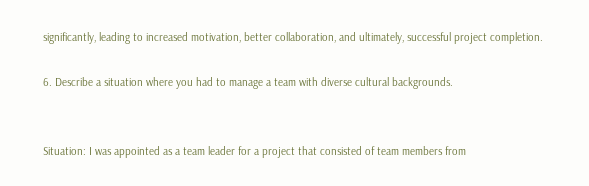significantly, leading to increased motivation, better collaboration, and ultimately, successful project completion.

6. Describe a situation where you had to manage a team with diverse cultural backgrounds.


Situation: I was appointed as a team leader for a project that consisted of team members from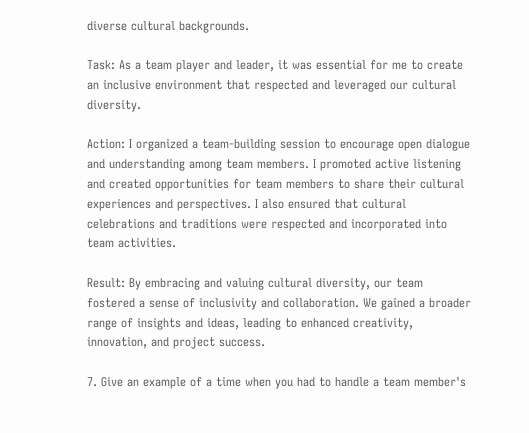diverse cultural backgrounds.

Task: As a team player and leader, it was essential for me to create an inclusive environment that respected and leveraged our cultural diversity.

Action: I organized a team-building session to encourage open dialogue and understanding among team members. I promoted active listening and created opportunities for team members to share their cultural experiences and perspectives. I also ensured that cultural celebrations and traditions were respected and incorporated into team activities.

Result: By embracing and valuing cultural diversity, our team fostered a sense of inclusivity and collaboration. We gained a broader range of insights and ideas, leading to enhanced creativity, innovation, and project success.

7. Give an example of a time when you had to handle a team member's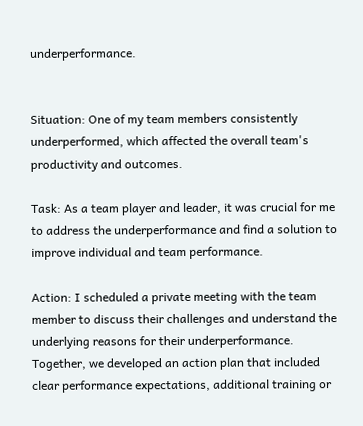underperformance.


Situation: One of my team members consistently underperformed, which affected the overall team's productivity and outcomes.

Task: As a team player and leader, it was crucial for me to address the underperformance and find a solution to improve individual and team performance.

Action: I scheduled a private meeting with the team member to discuss their challenges and understand the underlying reasons for their underperformance. Together, we developed an action plan that included clear performance expectations, additional training or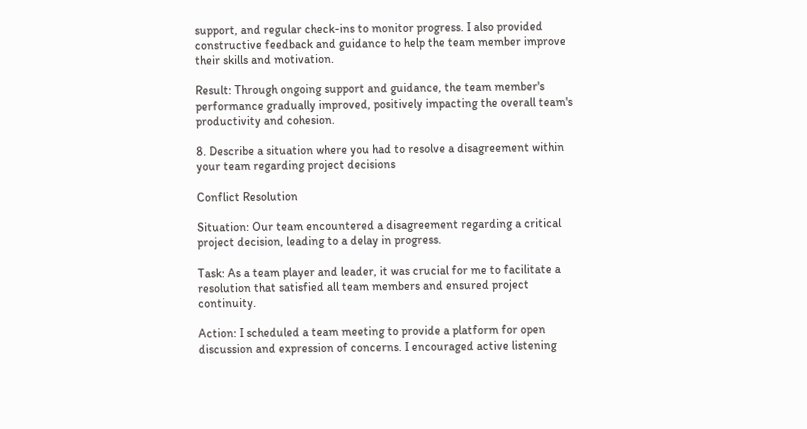support, and regular check-ins to monitor progress. I also provided constructive feedback and guidance to help the team member improve their skills and motivation.

Result: Through ongoing support and guidance, the team member's performance gradually improved, positively impacting the overall team's productivity and cohesion.

8. Describe a situation where you had to resolve a disagreement within your team regarding project decisions

Conflict Resolution

Situation: Our team encountered a disagreement regarding a critical project decision, leading to a delay in progress.

Task: As a team player and leader, it was crucial for me to facilitate a resolution that satisfied all team members and ensured project continuity.

Action: I scheduled a team meeting to provide a platform for open discussion and expression of concerns. I encouraged active listening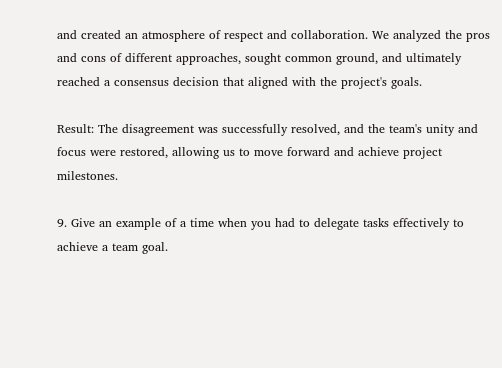and created an atmosphere of respect and collaboration. We analyzed the pros and cons of different approaches, sought common ground, and ultimately reached a consensus decision that aligned with the project's goals.

Result: The disagreement was successfully resolved, and the team's unity and focus were restored, allowing us to move forward and achieve project milestones.

9. Give an example of a time when you had to delegate tasks effectively to achieve a team goal.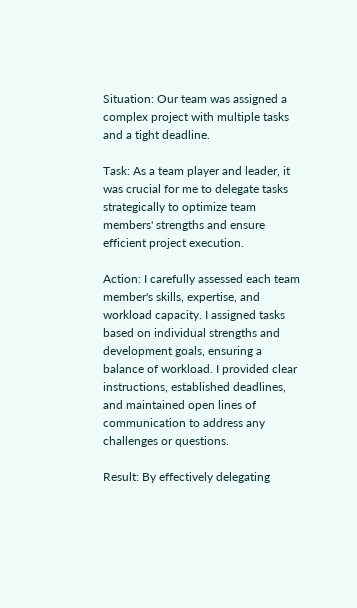Situation: Our team was assigned a complex project with multiple tasks and a tight deadline.

Task: As a team player and leader, it was crucial for me to delegate tasks strategically to optimize team members' strengths and ensure efficient project execution.

Action: I carefully assessed each team member's skills, expertise, and workload capacity. I assigned tasks based on individual strengths and development goals, ensuring a balance of workload. I provided clear instructions, established deadlines, and maintained open lines of communication to address any challenges or questions.

Result: By effectively delegating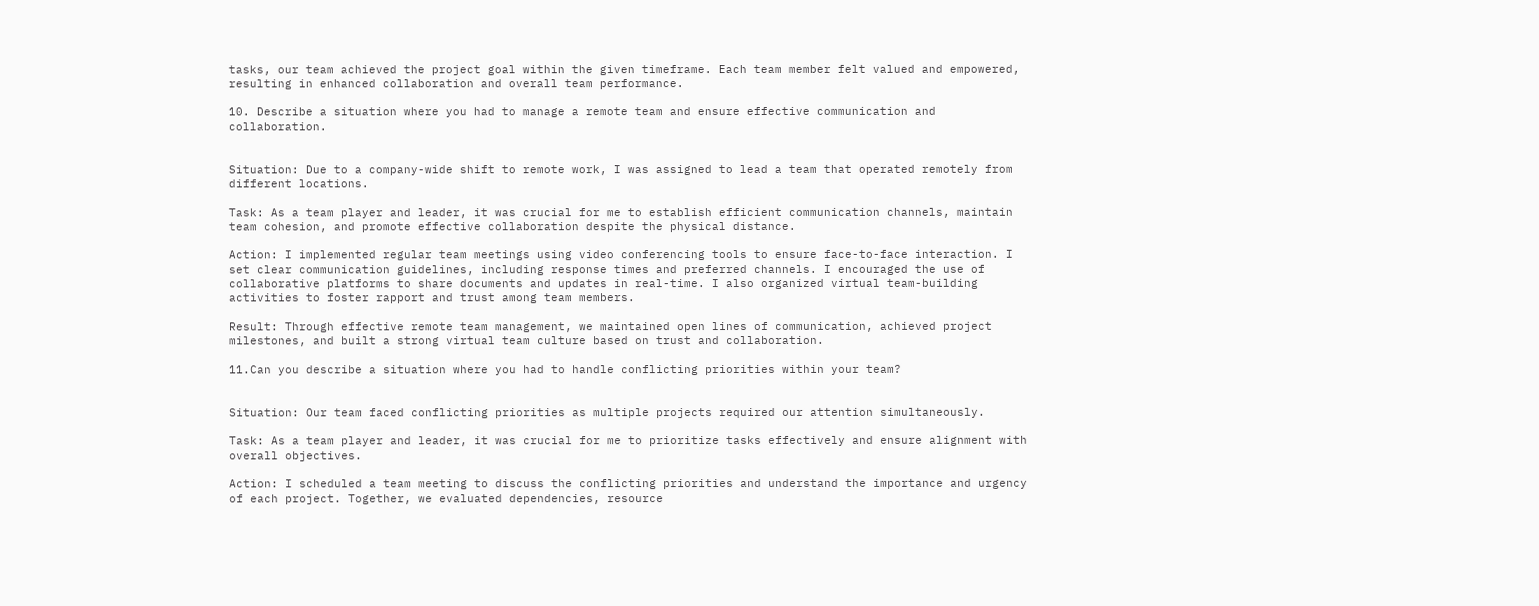tasks, our team achieved the project goal within the given timeframe. Each team member felt valued and empowered, resulting in enhanced collaboration and overall team performance.

10. Describe a situation where you had to manage a remote team and ensure effective communication and collaboration.


Situation: Due to a company-wide shift to remote work, I was assigned to lead a team that operated remotely from different locations.

Task: As a team player and leader, it was crucial for me to establish efficient communication channels, maintain team cohesion, and promote effective collaboration despite the physical distance.

Action: I implemented regular team meetings using video conferencing tools to ensure face-to-face interaction. I set clear communication guidelines, including response times and preferred channels. I encouraged the use of collaborative platforms to share documents and updates in real-time. I also organized virtual team-building activities to foster rapport and trust among team members.

Result: Through effective remote team management, we maintained open lines of communication, achieved project milestones, and built a strong virtual team culture based on trust and collaboration.

11.Can you describe a situation where you had to handle conflicting priorities within your team?


Situation: Our team faced conflicting priorities as multiple projects required our attention simultaneously.

Task: As a team player and leader, it was crucial for me to prioritize tasks effectively and ensure alignment with overall objectives.

Action: I scheduled a team meeting to discuss the conflicting priorities and understand the importance and urgency of each project. Together, we evaluated dependencies, resource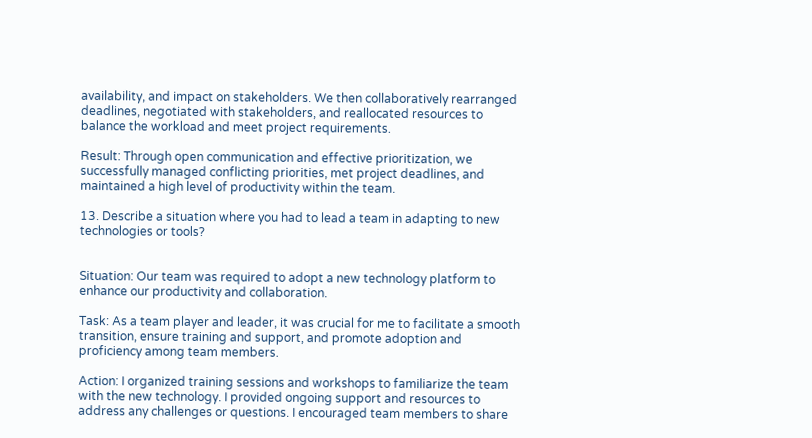availability, and impact on stakeholders. We then collaboratively rearranged deadlines, negotiated with stakeholders, and reallocated resources to balance the workload and meet project requirements.

Result: Through open communication and effective prioritization, we successfully managed conflicting priorities, met project deadlines, and maintained a high level of productivity within the team.

13. Describe a situation where you had to lead a team in adapting to new technologies or tools?


Situation: Our team was required to adopt a new technology platform to enhance our productivity and collaboration.

Task: As a team player and leader, it was crucial for me to facilitate a smooth transition, ensure training and support, and promote adoption and proficiency among team members.

Action: I organized training sessions and workshops to familiarize the team with the new technology. I provided ongoing support and resources to address any challenges or questions. I encouraged team members to share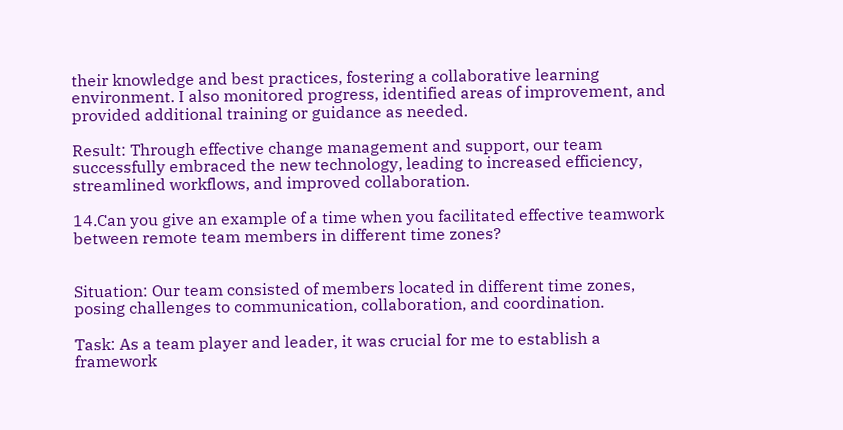their knowledge and best practices, fostering a collaborative learning environment. I also monitored progress, identified areas of improvement, and provided additional training or guidance as needed.

Result: Through effective change management and support, our team successfully embraced the new technology, leading to increased efficiency, streamlined workflows, and improved collaboration.

14.Can you give an example of a time when you facilitated effective teamwork between remote team members in different time zones?


Situation: Our team consisted of members located in different time zones, posing challenges to communication, collaboration, and coordination.

Task: As a team player and leader, it was crucial for me to establish a framework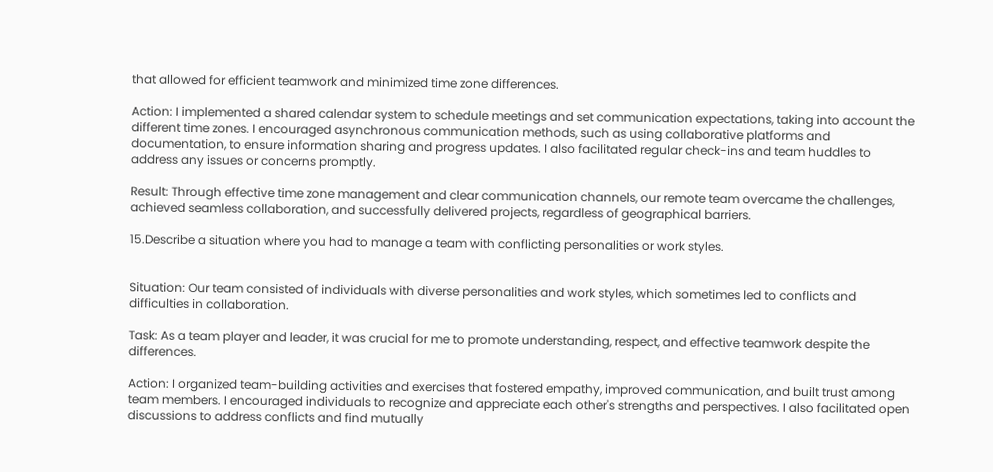that allowed for efficient teamwork and minimized time zone differences.

Action: I implemented a shared calendar system to schedule meetings and set communication expectations, taking into account the different time zones. I encouraged asynchronous communication methods, such as using collaborative platforms and documentation, to ensure information sharing and progress updates. I also facilitated regular check-ins and team huddles to address any issues or concerns promptly.

Result: Through effective time zone management and clear communication channels, our remote team overcame the challenges, achieved seamless collaboration, and successfully delivered projects, regardless of geographical barriers.

15.Describe a situation where you had to manage a team with conflicting personalities or work styles.


Situation: Our team consisted of individuals with diverse personalities and work styles, which sometimes led to conflicts and difficulties in collaboration.

Task: As a team player and leader, it was crucial for me to promote understanding, respect, and effective teamwork despite the differences.

Action: I organized team-building activities and exercises that fostered empathy, improved communication, and built trust among team members. I encouraged individuals to recognize and appreciate each other's strengths and perspectives. I also facilitated open discussions to address conflicts and find mutually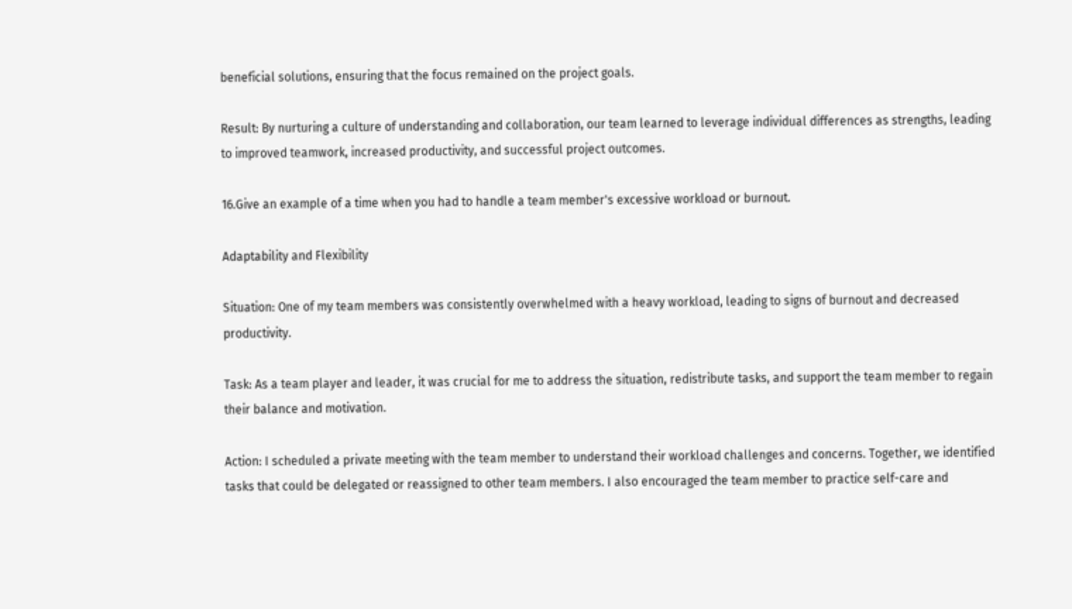beneficial solutions, ensuring that the focus remained on the project goals.

Result: By nurturing a culture of understanding and collaboration, our team learned to leverage individual differences as strengths, leading to improved teamwork, increased productivity, and successful project outcomes.

16.Give an example of a time when you had to handle a team member's excessive workload or burnout.

Adaptability and Flexibility

Situation: One of my team members was consistently overwhelmed with a heavy workload, leading to signs of burnout and decreased productivity.

Task: As a team player and leader, it was crucial for me to address the situation, redistribute tasks, and support the team member to regain their balance and motivation.

Action: I scheduled a private meeting with the team member to understand their workload challenges and concerns. Together, we identified tasks that could be delegated or reassigned to other team members. I also encouraged the team member to practice self-care and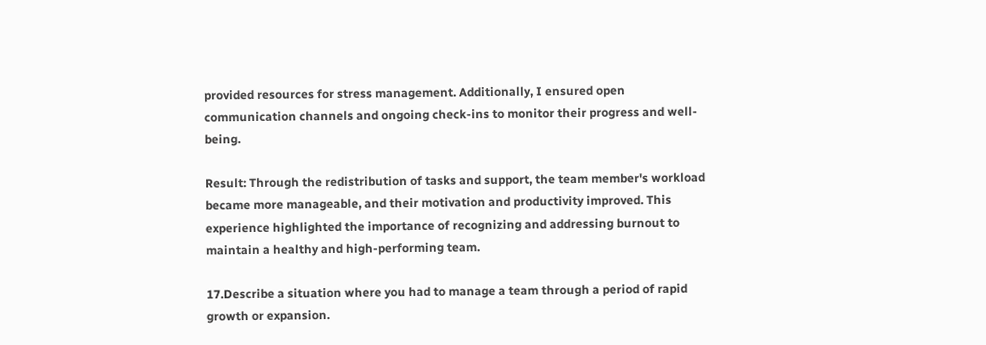provided resources for stress management. Additionally, I ensured open communication channels and ongoing check-ins to monitor their progress and well-being.

Result: Through the redistribution of tasks and support, the team member's workload became more manageable, and their motivation and productivity improved. This experience highlighted the importance of recognizing and addressing burnout to maintain a healthy and high-performing team.

17.Describe a situation where you had to manage a team through a period of rapid growth or expansion.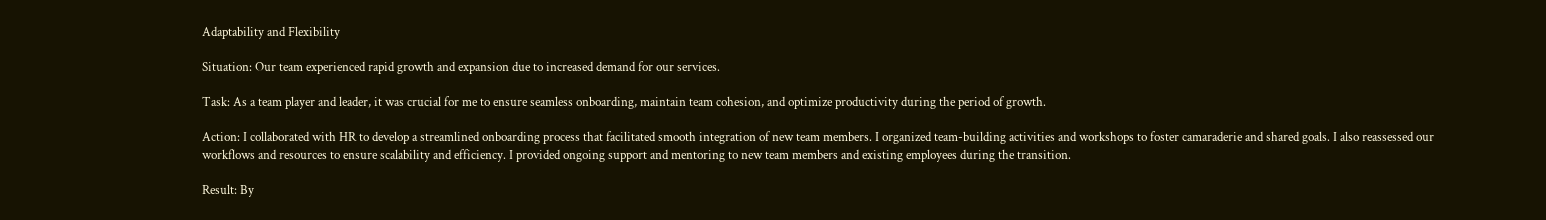Adaptability and Flexibility

Situation: Our team experienced rapid growth and expansion due to increased demand for our services.

Task: As a team player and leader, it was crucial for me to ensure seamless onboarding, maintain team cohesion, and optimize productivity during the period of growth.

Action: I collaborated with HR to develop a streamlined onboarding process that facilitated smooth integration of new team members. I organized team-building activities and workshops to foster camaraderie and shared goals. I also reassessed our workflows and resources to ensure scalability and efficiency. I provided ongoing support and mentoring to new team members and existing employees during the transition.

Result: By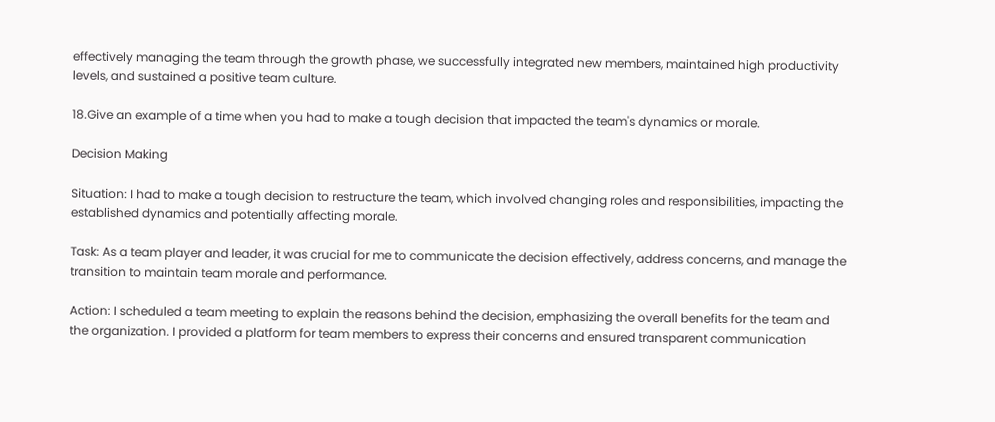effectively managing the team through the growth phase, we successfully integrated new members, maintained high productivity levels, and sustained a positive team culture.

18.Give an example of a time when you had to make a tough decision that impacted the team's dynamics or morale.

Decision Making

Situation: I had to make a tough decision to restructure the team, which involved changing roles and responsibilities, impacting the established dynamics and potentially affecting morale.

Task: As a team player and leader, it was crucial for me to communicate the decision effectively, address concerns, and manage the transition to maintain team morale and performance.

Action: I scheduled a team meeting to explain the reasons behind the decision, emphasizing the overall benefits for the team and the organization. I provided a platform for team members to express their concerns and ensured transparent communication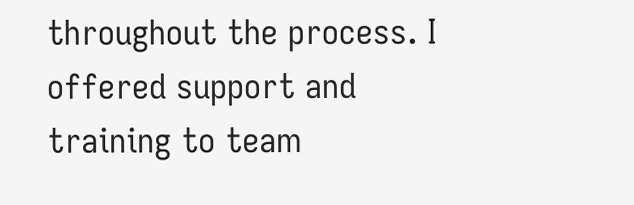throughout the process. I offered support and training to team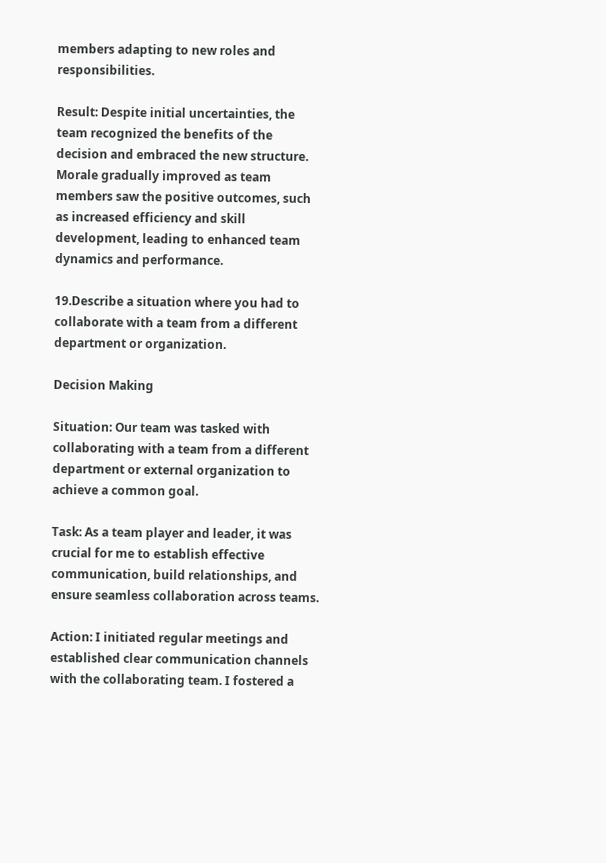members adapting to new roles and responsibilities.

Result: Despite initial uncertainties, the team recognized the benefits of the decision and embraced the new structure. Morale gradually improved as team members saw the positive outcomes, such as increased efficiency and skill development, leading to enhanced team dynamics and performance.

19.Describe a situation where you had to collaborate with a team from a different department or organization.

Decision Making

Situation: Our team was tasked with collaborating with a team from a different department or external organization to achieve a common goal.

Task: As a team player and leader, it was crucial for me to establish effective communication, build relationships, and ensure seamless collaboration across teams.

Action: I initiated regular meetings and established clear communication channels with the collaborating team. I fostered a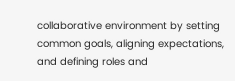collaborative environment by setting common goals, aligning expectations, and defining roles and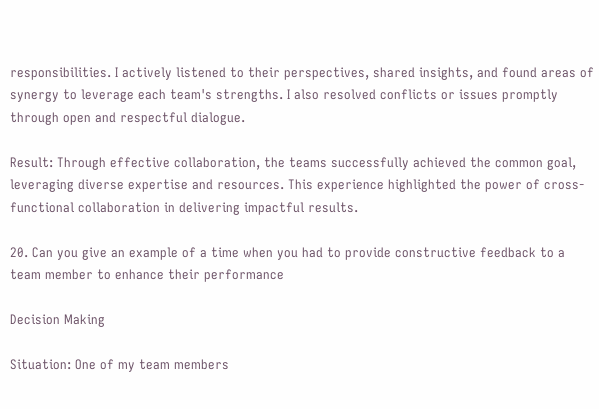responsibilities. I actively listened to their perspectives, shared insights, and found areas of synergy to leverage each team's strengths. I also resolved conflicts or issues promptly through open and respectful dialogue.

Result: Through effective collaboration, the teams successfully achieved the common goal, leveraging diverse expertise and resources. This experience highlighted the power of cross-functional collaboration in delivering impactful results.

20. Can you give an example of a time when you had to provide constructive feedback to a team member to enhance their performance

Decision Making

Situation: One of my team members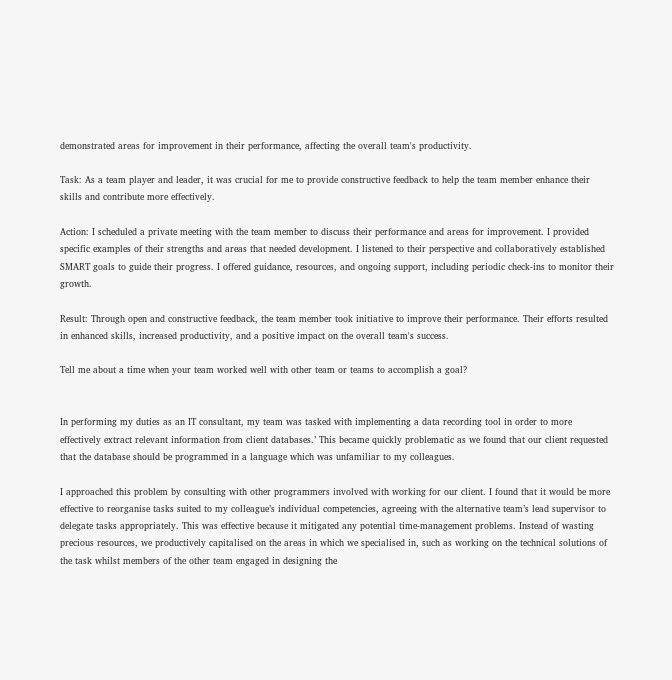demonstrated areas for improvement in their performance, affecting the overall team's productivity.

Task: As a team player and leader, it was crucial for me to provide constructive feedback to help the team member enhance their skills and contribute more effectively.

Action: I scheduled a private meeting with the team member to discuss their performance and areas for improvement. I provided specific examples of their strengths and areas that needed development. I listened to their perspective and collaboratively established SMART goals to guide their progress. I offered guidance, resources, and ongoing support, including periodic check-ins to monitor their growth.

Result: Through open and constructive feedback, the team member took initiative to improve their performance. Their efforts resulted in enhanced skills, increased productivity, and a positive impact on the overall team's success.

Tell me about a time when your team worked well with other team or teams to accomplish a goal?


In performing my duties as an IT consultant, my team was tasked with implementing a data recording tool in order to more effectively extract relevant information from client databases.’ This became quickly problematic as we found that our client requested that the database should be programmed in a language which was unfamiliar to my colleagues.

I approached this problem by consulting with other programmers involved with working for our client. I found that it would be more effective to reorganise tasks suited to my colleague’s individual competencies, agreeing with the alternative team’s lead supervisor to delegate tasks appropriately. This was effective because it mitigated any potential time-management problems. Instead of wasting precious resources, we productively capitalised on the areas in which we specialised in, such as working on the technical solutions of the task whilst members of the other team engaged in designing the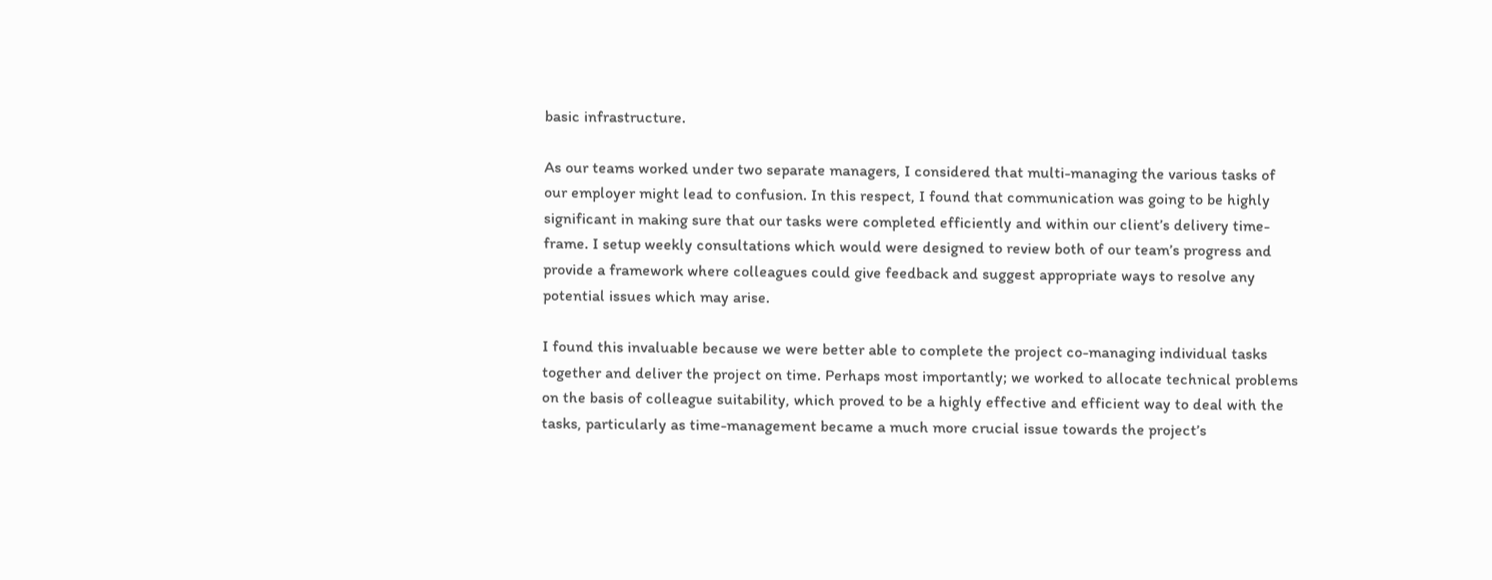basic infrastructure.

As our teams worked under two separate managers, I considered that multi-managing the various tasks of our employer might lead to confusion. In this respect, I found that communication was going to be highly significant in making sure that our tasks were completed efficiently and within our client’s delivery time-frame. I setup weekly consultations which would were designed to review both of our team’s progress and provide a framework where colleagues could give feedback and suggest appropriate ways to resolve any potential issues which may arise.

I found this invaluable because we were better able to complete the project co-managing individual tasks together and deliver the project on time. Perhaps most importantly; we worked to allocate technical problems on the basis of colleague suitability, which proved to be a highly effective and efficient way to deal with the tasks, particularly as time-management became a much more crucial issue towards the project’s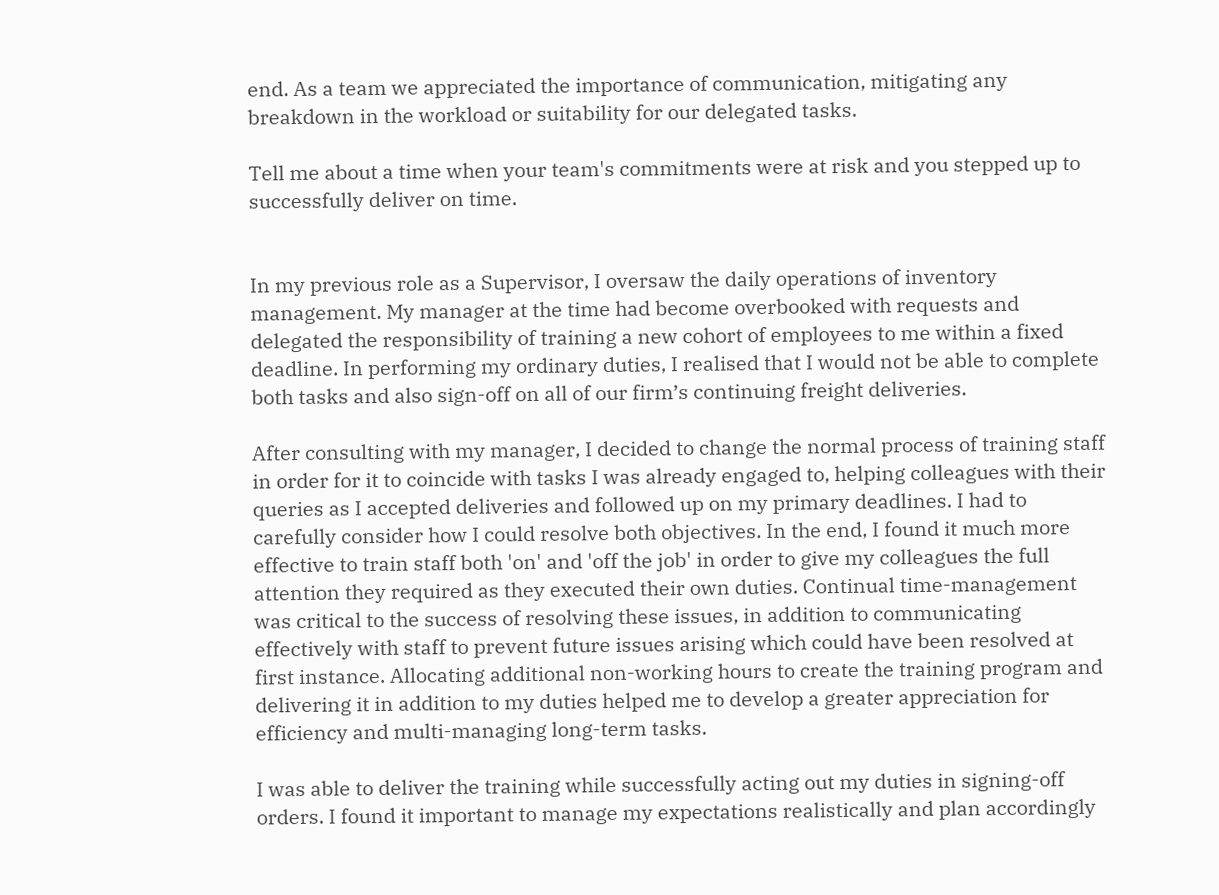end. As a team we appreciated the importance of communication, mitigating any breakdown in the workload or suitability for our delegated tasks.

Tell me about a time when your team's commitments were at risk and you stepped up to successfully deliver on time.


In my previous role as a Supervisor, I oversaw the daily operations of inventory management. My manager at the time had become overbooked with requests and delegated the responsibility of training a new cohort of employees to me within a fixed deadline. In performing my ordinary duties, I realised that I would not be able to complete both tasks and also sign-off on all of our firm’s continuing freight deliveries.

After consulting with my manager, I decided to change the normal process of training staff in order for it to coincide with tasks I was already engaged to, helping colleagues with their queries as I accepted deliveries and followed up on my primary deadlines. I had to carefully consider how I could resolve both objectives. In the end, I found it much more effective to train staff both 'on' and 'off the job' in order to give my colleagues the full attention they required as they executed their own duties. Continual time-management was critical to the success of resolving these issues, in addition to communicating effectively with staff to prevent future issues arising which could have been resolved at first instance. Allocating additional non-working hours to create the training program and delivering it in addition to my duties helped me to develop a greater appreciation for efficiency and multi-managing long-term tasks.

I was able to deliver the training while successfully acting out my duties in signing-off orders. I found it important to manage my expectations realistically and plan accordingly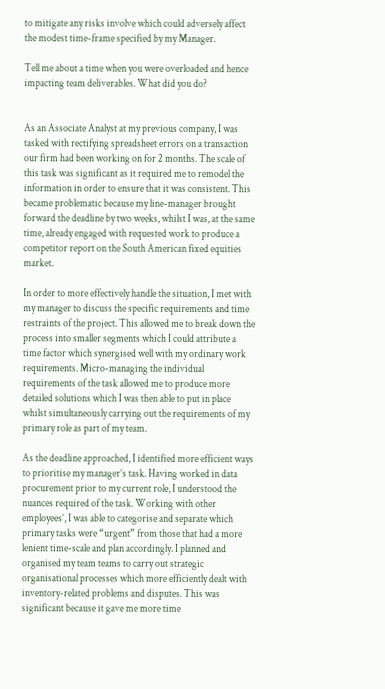to mitigate any risks involve which could adversely affect the modest time-frame specified by my Manager.

Tell me about a time when you were overloaded and hence impacting team deliverables. What did you do?


As an Associate Analyst at my previous company, I was tasked with rectifying spreadsheet errors on a transaction our firm had been working on for 2 months. The scale of this task was significant as it required me to remodel the information in order to ensure that it was consistent. This became problematic because my line-manager brought forward the deadline by two weeks, whilst I was, at the same time, already engaged with requested work to produce a competitor report on the South American fixed equities market.

In order to more effectively handle the situation, I met with my manager to discuss the specific requirements and time restraints of the project. This allowed me to break down the process into smaller segments which I could attribute a time factor which synergised well with my ordinary work requirements. Micro-managing the individual requirements of the task allowed me to produce more detailed solutions which I was then able to put in place whilst simultaneously carrying out the requirements of my primary role as part of my team.

As the deadline approached, I identified more efficient ways to prioritise my manager’s task. Having worked in data procurement prior to my current role, I understood the nuances required of the task. Working with other employees’, I was able to categorise and separate which primary tasks were “urgent” from those that had a more lenient time-scale and plan accordingly. I planned and organised my team teams to carry out strategic organisational processes which more efficiently dealt with inventory-related problems and disputes. This was significant because it gave me more time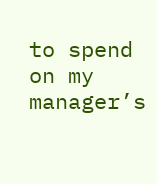to spend on my manager’s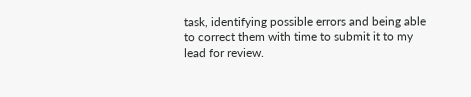task, identifying possible errors and being able to correct them with time to submit it to my lead for review.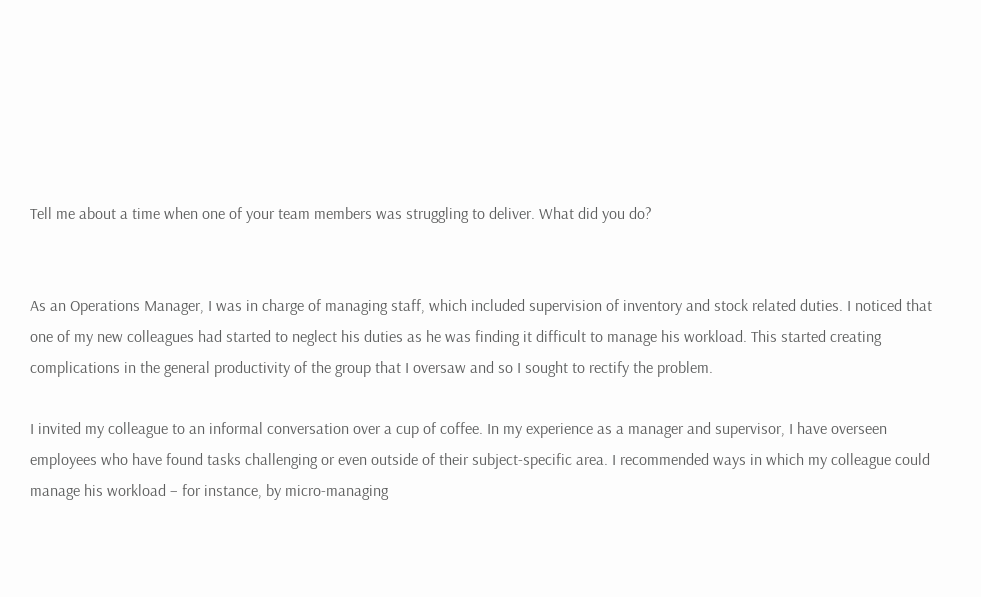Tell me about a time when one of your team members was struggling to deliver. What did you do?


As an Operations Manager, I was in charge of managing staff, which included supervision of inventory and stock related duties. I noticed that one of my new colleagues had started to neglect his duties as he was finding it difficult to manage his workload. This started creating complications in the general productivity of the group that I oversaw and so I sought to rectify the problem.

I invited my colleague to an informal conversation over a cup of coffee. In my experience as a manager and supervisor, I have overseen employees who have found tasks challenging or even outside of their subject-specific area. I recommended ways in which my colleague could manage his workload – for instance, by micro-managing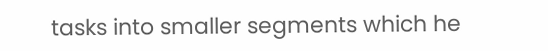tasks into smaller segments which he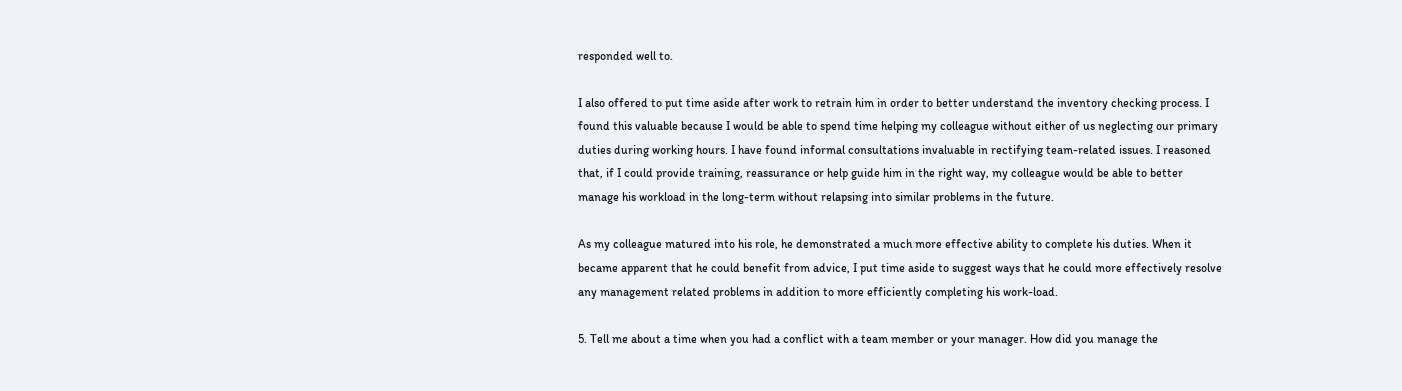responded well to.

I also offered to put time aside after work to retrain him in order to better understand the inventory checking process. I found this valuable because I would be able to spend time helping my colleague without either of us neglecting our primary duties during working hours. I have found informal consultations invaluable in rectifying team-related issues. I reasoned that, if I could provide training, reassurance or help guide him in the right way, my colleague would be able to better manage his workload in the long-term without relapsing into similar problems in the future.

As my colleague matured into his role, he demonstrated a much more effective ability to complete his duties. When it became apparent that he could benefit from advice, I put time aside to suggest ways that he could more effectively resolve any management related problems in addition to more efficiently completing his work-load.

5. Tell me about a time when you had a conflict with a team member or your manager. How did you manage the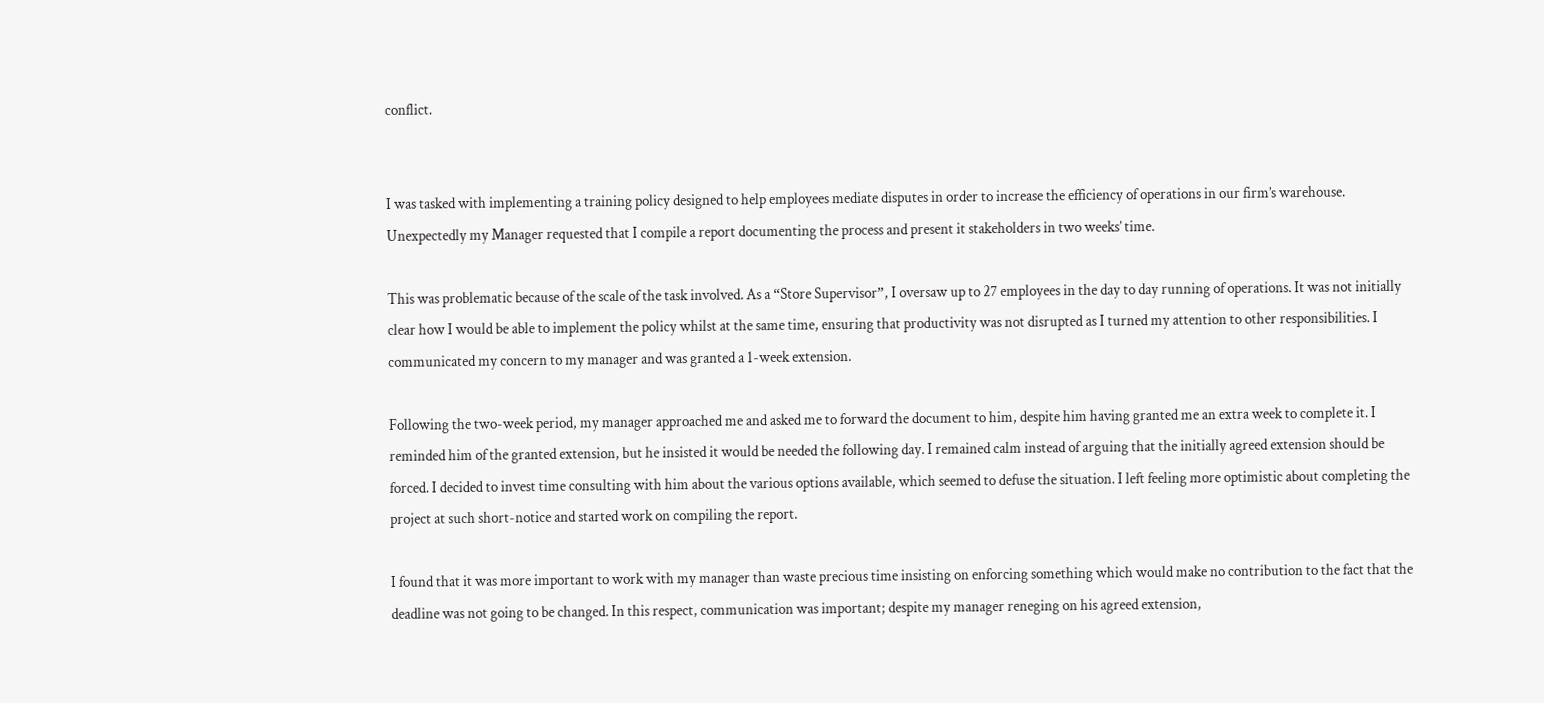conflict.


I was tasked with implementing a training policy designed to help employees mediate disputes in order to increase the efficiency of operations in our firm’s warehouse. Unexpectedly my Manager requested that I compile a report documenting the process and present it stakeholders in two weeks’ time.

This was problematic because of the scale of the task involved. As a “Store Supervisor”, I oversaw up to 27 employees in the day to day running of operations. It was not initially clear how I would be able to implement the policy whilst at the same time, ensuring that productivity was not disrupted as I turned my attention to other responsibilities. I communicated my concern to my manager and was granted a 1-week extension.

Following the two-week period, my manager approached me and asked me to forward the document to him, despite him having granted me an extra week to complete it. I reminded him of the granted extension, but he insisted it would be needed the following day. I remained calm instead of arguing that the initially agreed extension should be forced. I decided to invest time consulting with him about the various options available, which seemed to defuse the situation. I left feeling more optimistic about completing the project at such short-notice and started work on compiling the report.

I found that it was more important to work with my manager than waste precious time insisting on enforcing something which would make no contribution to the fact that the deadline was not going to be changed. In this respect, communication was important; despite my manager reneging on his agreed extension,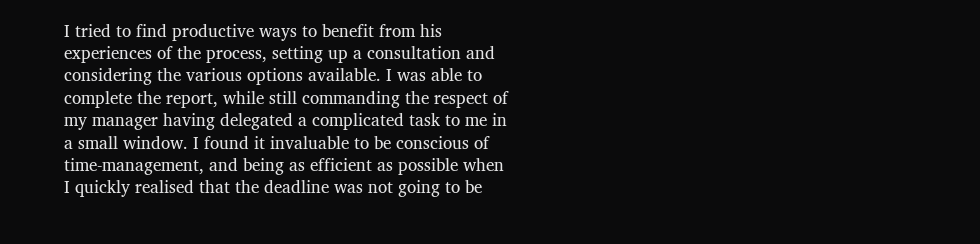I tried to find productive ways to benefit from his experiences of the process, setting up a consultation and considering the various options available. I was able to complete the report, while still commanding the respect of my manager having delegated a complicated task to me in a small window. I found it invaluable to be conscious of time-management, and being as efficient as possible when I quickly realised that the deadline was not going to be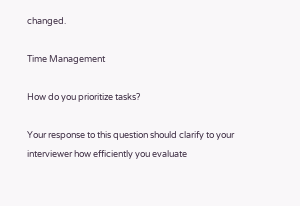changed.

Time Management

How do you prioritize tasks?

Your response to this question should clarify to your interviewer how efficiently you evaluate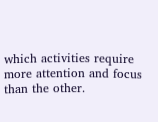which activities require more attention and focus than the other.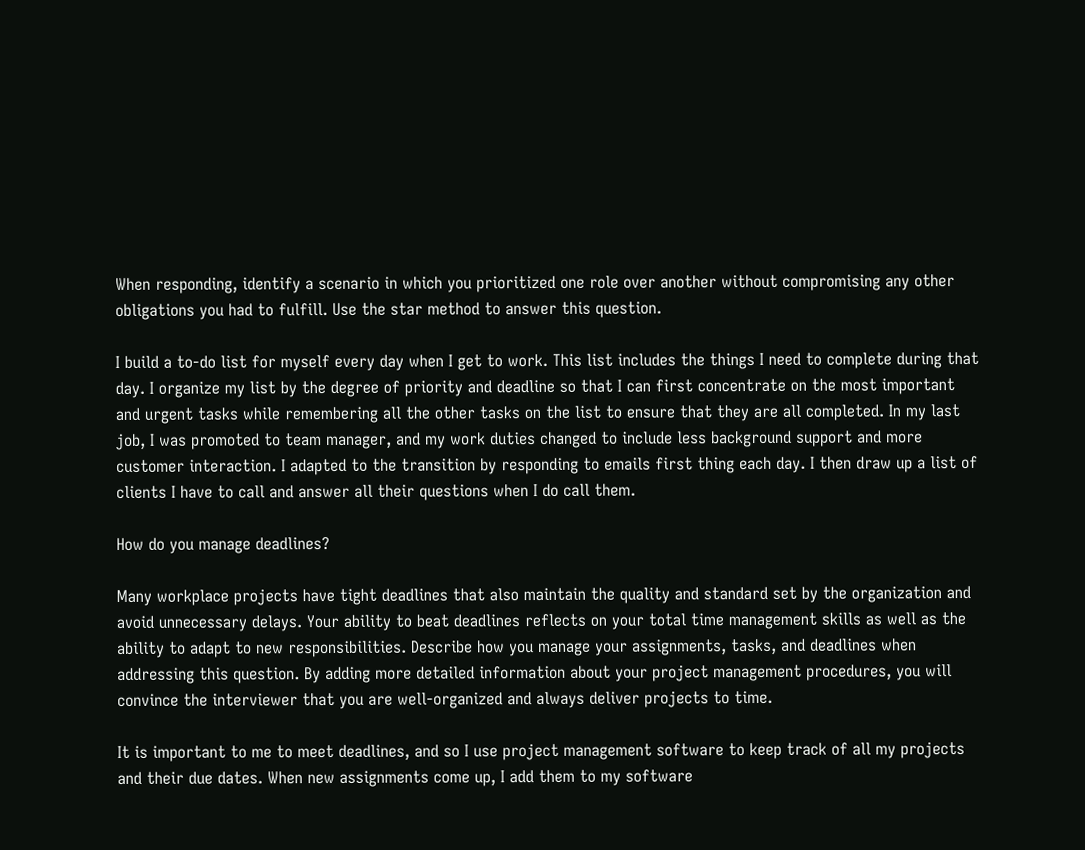When responding, identify a scenario in which you prioritized one role over another without compromising any other obligations you had to fulfill. Use the star method to answer this question.

I build a to-do list for myself every day when I get to work. This list includes the things I need to complete during that day. I organize my list by the degree of priority and deadline so that I can first concentrate on the most important and urgent tasks while remembering all the other tasks on the list to ensure that they are all completed. In my last job, I was promoted to team manager, and my work duties changed to include less background support and more customer interaction. I adapted to the transition by responding to emails first thing each day. I then draw up a list of clients I have to call and answer all their questions when I do call them.

How do you manage deadlines?

Many workplace projects have tight deadlines that also maintain the quality and standard set by the organization and avoid unnecessary delays. Your ability to beat deadlines reflects on your total time management skills as well as the ability to adapt to new responsibilities. Describe how you manage your assignments, tasks, and deadlines when addressing this question. By adding more detailed information about your project management procedures, you will convince the interviewer that you are well-organized and always deliver projects to time.

It is important to me to meet deadlines, and so I use project management software to keep track of all my projects and their due dates. When new assignments come up, I add them to my software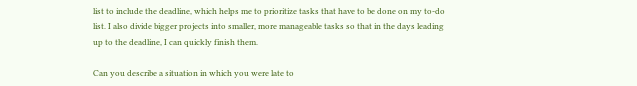list to include the deadline, which helps me to prioritize tasks that have to be done on my to-do list. I also divide bigger projects into smaller, more manageable tasks so that in the days leading up to the deadline, I can quickly finish them.

Can you describe a situation in which you were late to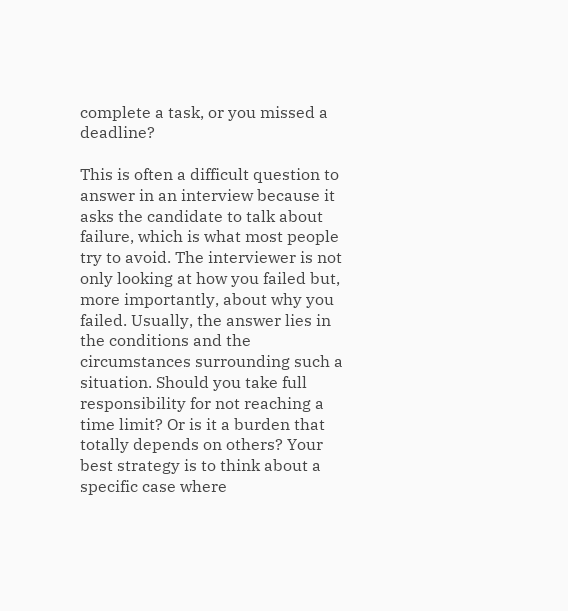complete a task, or you missed a deadline?

This is often a difficult question to answer in an interview because it asks the candidate to talk about failure, which is what most people try to avoid. The interviewer is not only looking at how you failed but, more importantly, about why you failed. Usually, the answer lies in the conditions and the circumstances surrounding such a situation. Should you take full responsibility for not reaching a time limit? Or is it a burden that totally depends on others? Your best strategy is to think about a specific case where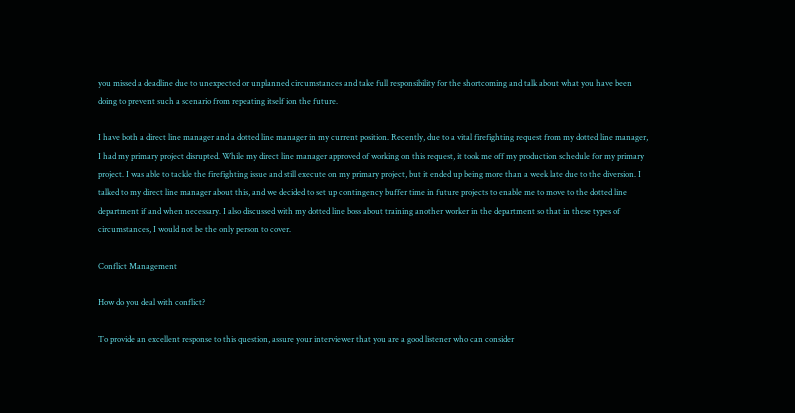you missed a deadline due to unexpected or unplanned circumstances and take full responsibility for the shortcoming and talk about what you have been doing to prevent such a scenario from repeating itself ion the future.

I have both a direct line manager and a dotted line manager in my current position. Recently, due to a vital firefighting request from my dotted line manager, I had my primary project disrupted. While my direct line manager approved of working on this request, it took me off my production schedule for my primary project. I was able to tackle the firefighting issue and still execute on my primary project, but it ended up being more than a week late due to the diversion. I talked to my direct line manager about this, and we decided to set up contingency buffer time in future projects to enable me to move to the dotted line department if and when necessary. I also discussed with my dotted line boss about training another worker in the department so that in these types of circumstances, I would not be the only person to cover.

Conflict Management

How do you deal with conflict?

To provide an excellent response to this question, assure your interviewer that you are a good listener who can consider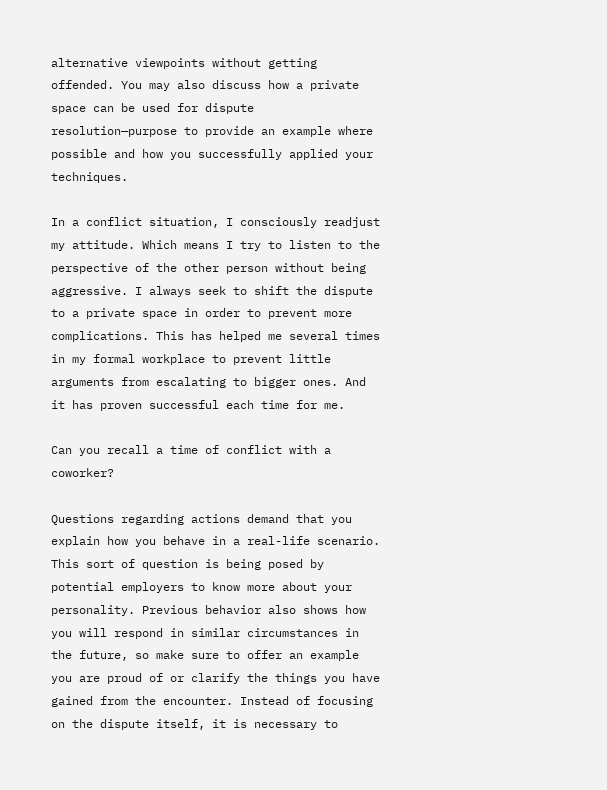alternative viewpoints without getting offended. You may also discuss how a private space can be used for dispute resolution—purpose to provide an example where possible and how you successfully applied your techniques.

In a conflict situation, I consciously readjust my attitude. Which means I try to listen to the perspective of the other person without being aggressive. I always seek to shift the dispute to a private space in order to prevent more complications. This has helped me several times in my formal workplace to prevent little arguments from escalating to bigger ones. And it has proven successful each time for me.

Can you recall a time of conflict with a coworker?

Questions regarding actions demand that you explain how you behave in a real-life scenario. This sort of question is being posed by potential employers to know more about your personality. Previous behavior also shows how you will respond in similar circumstances in the future, so make sure to offer an example you are proud of or clarify the things you have gained from the encounter. Instead of focusing on the dispute itself, it is necessary to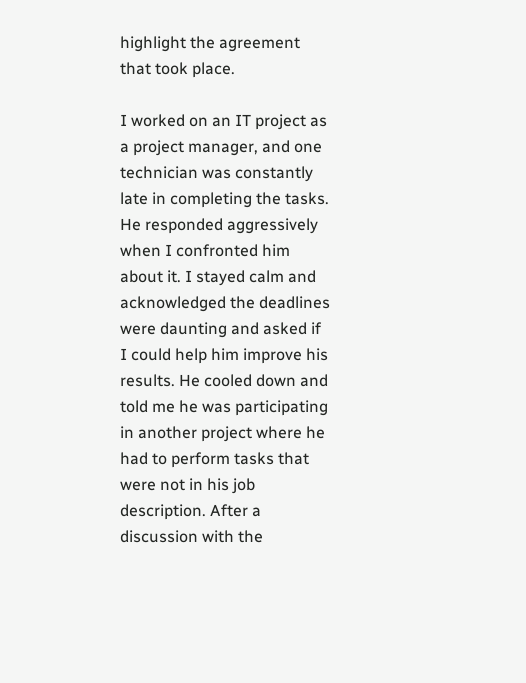highlight the agreement that took place.

I worked on an IT project as a project manager, and one technician was constantly late in completing the tasks. He responded aggressively when I confronted him about it. I stayed calm and acknowledged the deadlines were daunting and asked if I could help him improve his results. He cooled down and told me he was participating in another project where he had to perform tasks that were not in his job description. After a discussion with the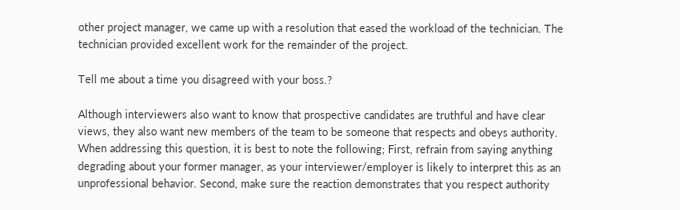other project manager, we came up with a resolution that eased the workload of the technician. The technician provided excellent work for the remainder of the project.

Tell me about a time you disagreed with your boss.?

Although interviewers also want to know that prospective candidates are truthful and have clear views, they also want new members of the team to be someone that respects and obeys authority. When addressing this question, it is best to note the following; First, refrain from saying anything degrading about your former manager, as your interviewer/employer is likely to interpret this as an unprofessional behavior. Second, make sure the reaction demonstrates that you respect authority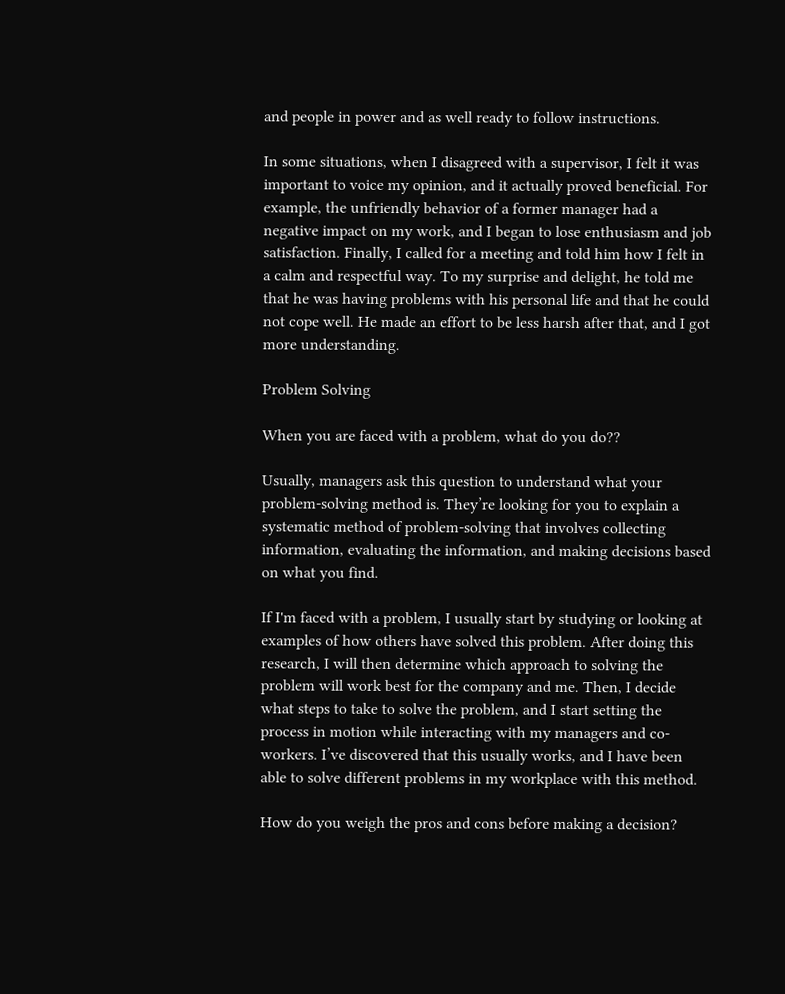and people in power and as well ready to follow instructions.

In some situations, when I disagreed with a supervisor, I felt it was important to voice my opinion, and it actually proved beneficial. For example, the unfriendly behavior of a former manager had a negative impact on my work, and I began to lose enthusiasm and job satisfaction. Finally, I called for a meeting and told him how I felt in a calm and respectful way. To my surprise and delight, he told me that he was having problems with his personal life and that he could not cope well. He made an effort to be less harsh after that, and I got more understanding.

Problem Solving

When you are faced with a problem, what do you do??

Usually, managers ask this question to understand what your problem-solving method is. They’re looking for you to explain a systematic method of problem-solving that involves collecting information, evaluating the information, and making decisions based on what you find.

If I'm faced with a problem, I usually start by studying or looking at examples of how others have solved this problem. After doing this research, I will then determine which approach to solving the problem will work best for the company and me. Then, I decide what steps to take to solve the problem, and I start setting the process in motion while interacting with my managers and co-workers. I’ve discovered that this usually works, and I have been able to solve different problems in my workplace with this method.

How do you weigh the pros and cons before making a decision?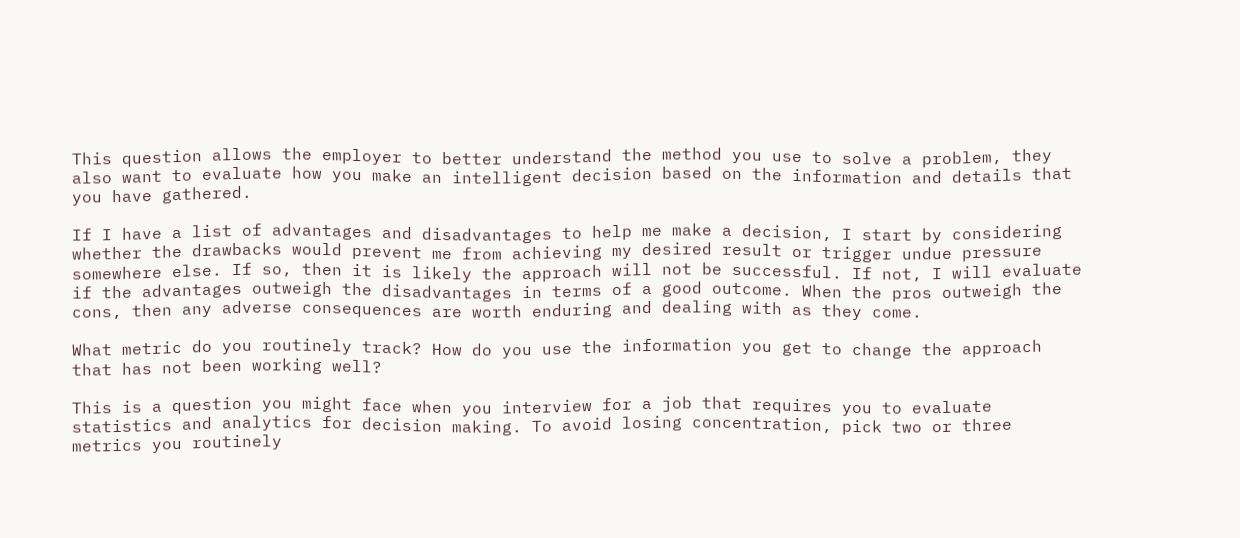This question allows the employer to better understand the method you use to solve a problem, they also want to evaluate how you make an intelligent decision based on the information and details that you have gathered.

If I have a list of advantages and disadvantages to help me make a decision, I start by considering whether the drawbacks would prevent me from achieving my desired result or trigger undue pressure somewhere else. If so, then it is likely the approach will not be successful. If not, I will evaluate if the advantages outweigh the disadvantages in terms of a good outcome. When the pros outweigh the cons, then any adverse consequences are worth enduring and dealing with as they come.

What metric do you routinely track? How do you use the information you get to change the approach that has not been working well?

This is a question you might face when you interview for a job that requires you to evaluate statistics and analytics for decision making. To avoid losing concentration, pick two or three metrics you routinely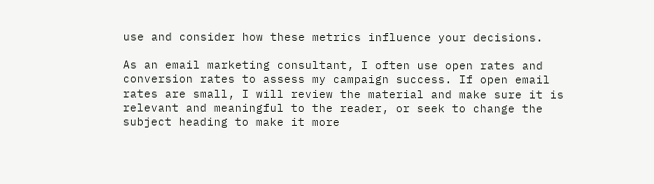use and consider how these metrics influence your decisions.

As an email marketing consultant, I often use open rates and conversion rates to assess my campaign success. If open email rates are small, I will review the material and make sure it is relevant and meaningful to the reader, or seek to change the subject heading to make it more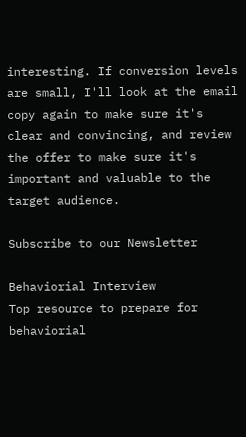interesting. If conversion levels are small, I'll look at the email copy again to make sure it's clear and convincing, and review the offer to make sure it's important and valuable to the target audience.

Subscribe to our Newsletter

Behaviorial Interview
Top resource to prepare for behaviorial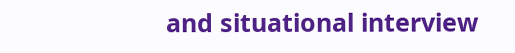and situational interview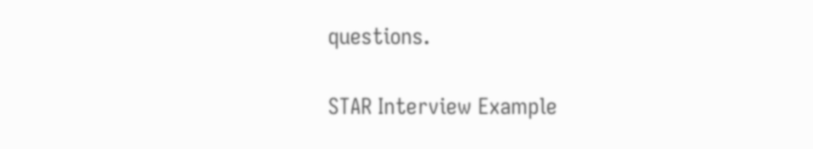questions.

STAR Interview Example